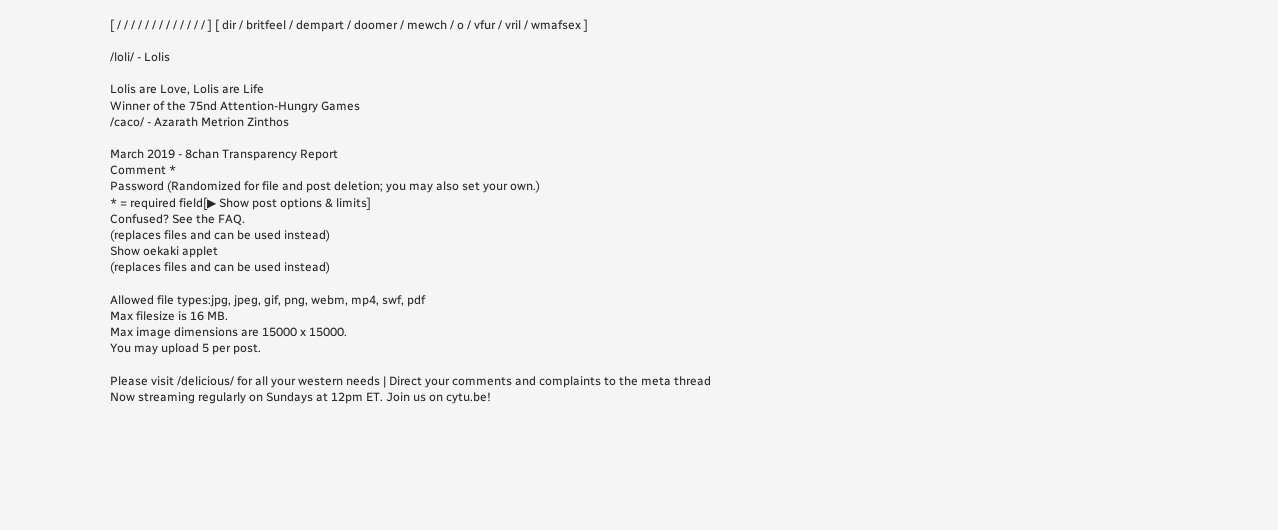[ / / / / / / / / / / / / / ] [ dir / britfeel / dempart / doomer / mewch / o / vfur / vril / wmafsex ]

/loli/ - Lolis

Lolis are Love, Lolis are Life
Winner of the 75nd Attention-Hungry Games
/caco/ - Azarath Metrion Zinthos

March 2019 - 8chan Transparency Report
Comment *
Password (Randomized for file and post deletion; you may also set your own.)
* = required field[▶ Show post options & limits]
Confused? See the FAQ.
(replaces files and can be used instead)
Show oekaki applet
(replaces files and can be used instead)

Allowed file types:jpg, jpeg, gif, png, webm, mp4, swf, pdf
Max filesize is 16 MB.
Max image dimensions are 15000 x 15000.
You may upload 5 per post.

Please visit /delicious/ for all your western needs | Direct your comments and complaints to the meta thread
Now streaming regularly on Sundays at 12pm ET. Join us on cytu.be!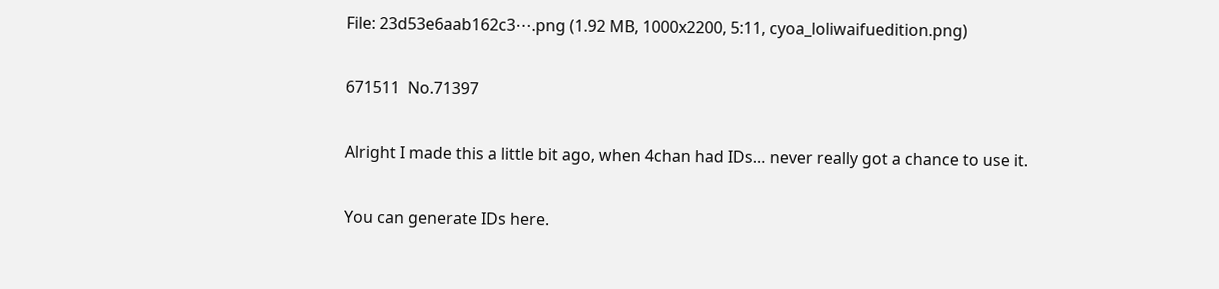File: 23d53e6aab162c3⋯.png (1.92 MB, 1000x2200, 5:11, cyoa_loliwaifuedition.png)

671511  No.71397

Alright I made this a little bit ago, when 4chan had IDs… never really got a chance to use it.

You can generate IDs here.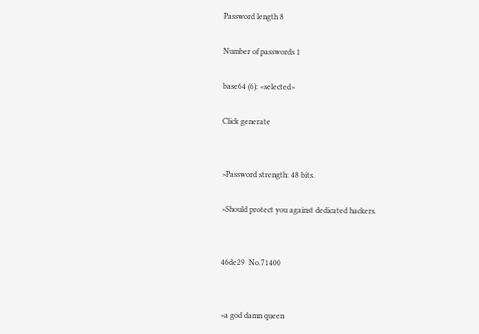Password length 8

Number of passwords 1

base64 (6): <selected>

Click generate


>Password strength: 48 bits.

>Should protect you against dedicated hackers.


46de29  No.71400


>a god damn queen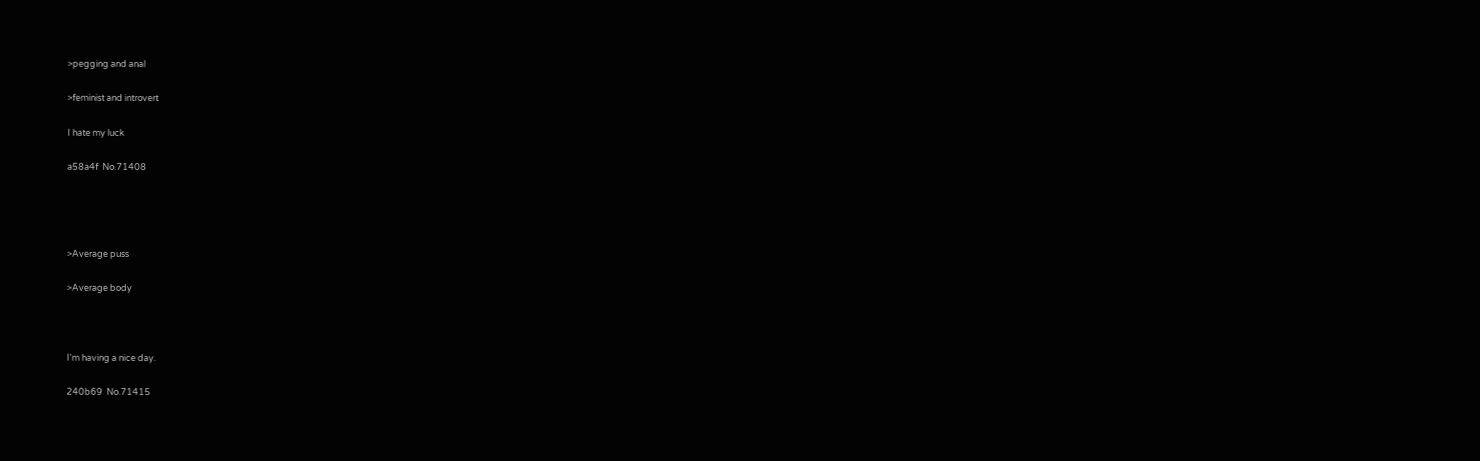>pegging and anal

>feminist and introvert

I hate my luck

a58a4f  No.71408




>Average puss

>Average body



I'm having a nice day.

240b69  No.71415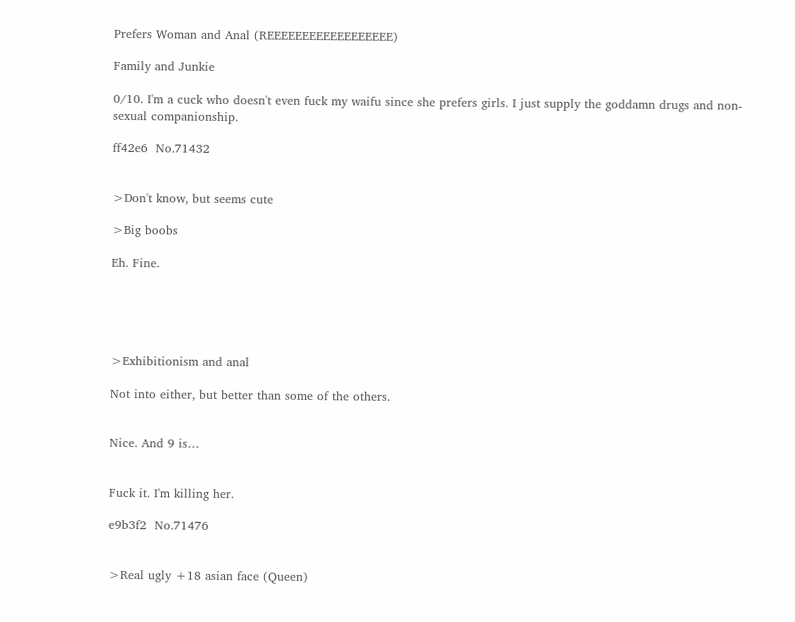Prefers Woman and Anal (REEEEEEEEEEEEEEEEEE)

Family and Junkie

0/10. I'm a cuck who doesn't even fuck my waifu since she prefers girls. I just supply the goddamn drugs and non-sexual companionship.

ff42e6  No.71432


>Don't know, but seems cute

>Big boobs

Eh. Fine.





>Exhibitionism and anal

Not into either, but better than some of the others.


Nice. And 9 is…


Fuck it. I'm killing her.

e9b3f2  No.71476


>Real ugly +18 asian face (Queen)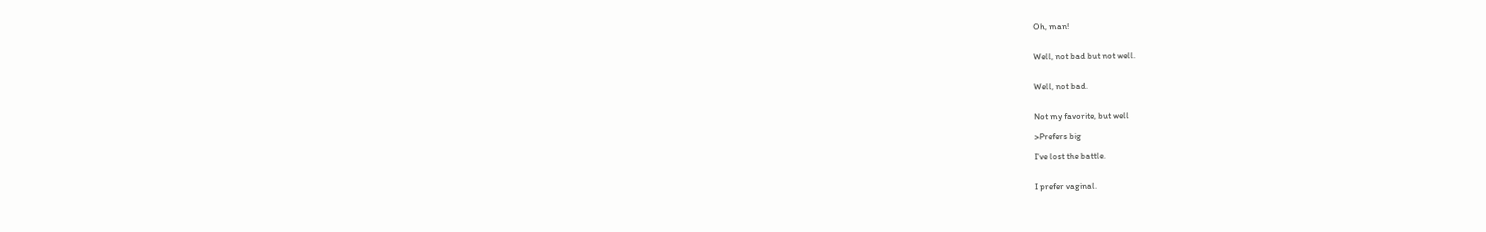Oh, man!


Well, not bad but not well.


Well, not bad.


Not my favorite, but well

>Prefers big

I've lost the battle.


I prefer vaginal.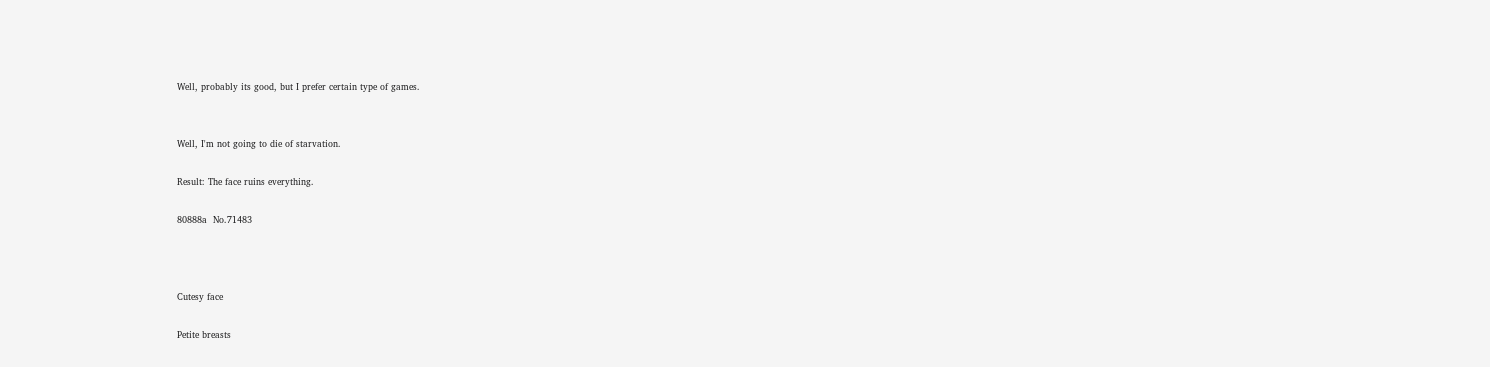Well, probably its good, but I prefer certain type of games.


Well, I'm not going to die of starvation.

Result: The face ruins everything.

80888a  No.71483



Cutesy face

Petite breasts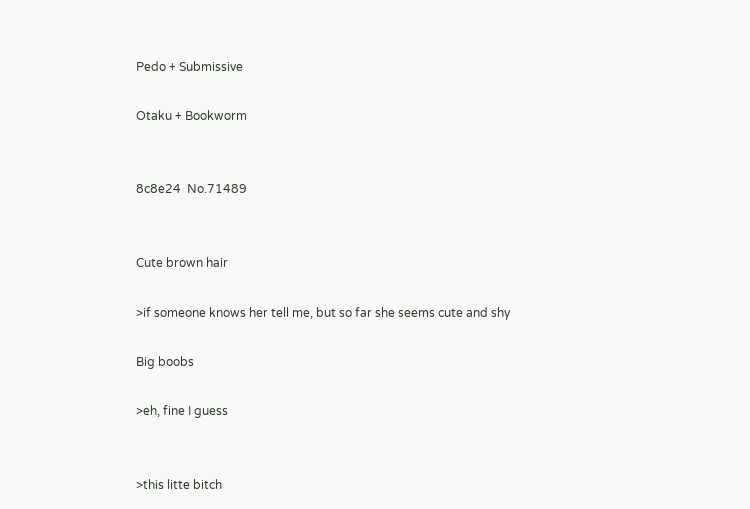Pedo + Submissive

Otaku + Bookworm


8c8e24  No.71489


Cute brown hair

>if someone knows her tell me, but so far she seems cute and shy

Big boobs

>eh, fine I guess


>this litte bitch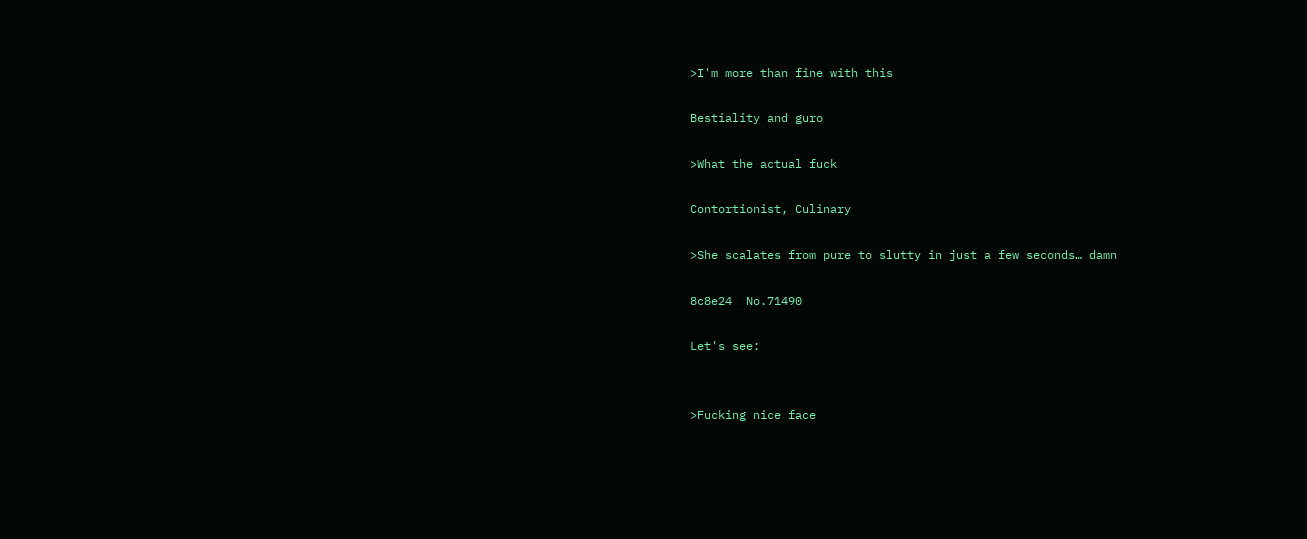>I'm more than fine with this

Bestiality and guro

>What the actual fuck

Contortionist, Culinary

>She scalates from pure to slutty in just a few seconds… damn

8c8e24  No.71490

Let's see:


>Fucking nice face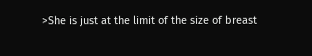>She is just at the limit of the size of breast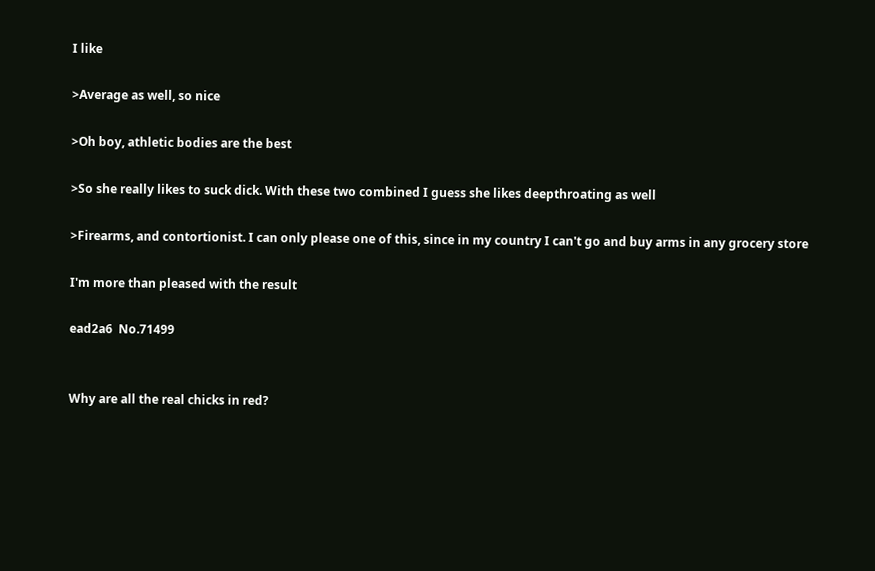I like

>Average as well, so nice

>Oh boy, athletic bodies are the best

>So she really likes to suck dick. With these two combined I guess she likes deepthroating as well

>Firearms, and contortionist. I can only please one of this, since in my country I can't go and buy arms in any grocery store

I'm more than pleased with the result

ead2a6  No.71499


Why are all the real chicks in red?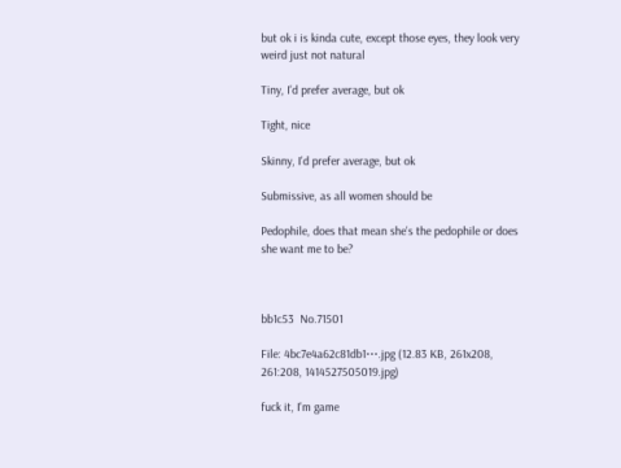but ok i is kinda cute, except those eyes, they look very weird just not natural

Tiny, I'd prefer average, but ok

Tight, nice

Skinny, I'd prefer average, but ok

Submissive, as all women should be

Pedophile, does that mean she's the pedophile or does she want me to be?



bb1c53  No.71501

File: 4bc7e4a62c81db1⋯.jpg (12.83 KB, 261x208, 261:208, 1414527505019.jpg)

fuck it, I'm game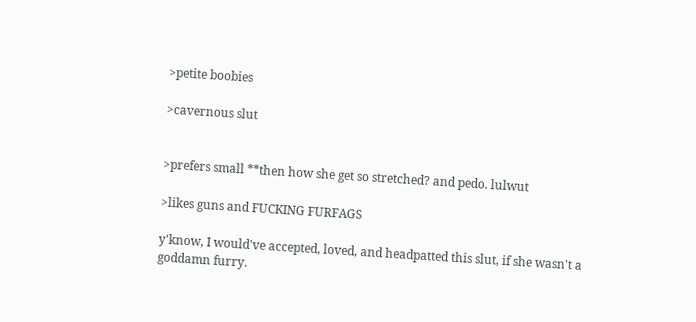>petite boobies

>cavernous slut


>prefers small **then how she get so stretched? and pedo. lulwut

>likes guns and FUCKING FURFAGS

y'know, I would've accepted, loved, and headpatted this slut, if she wasn't a goddamn furry.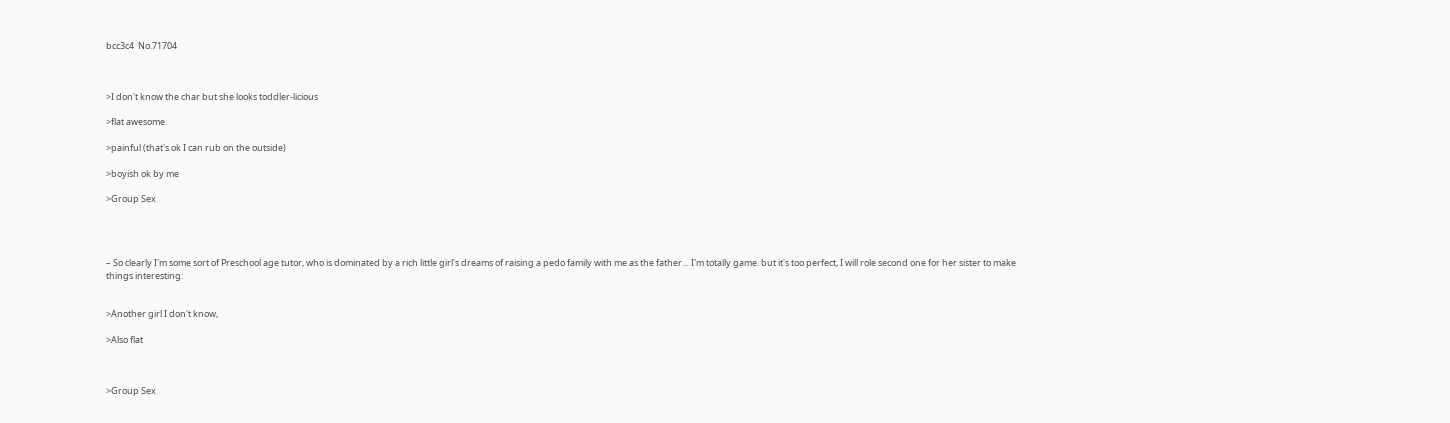bcc3c4  No.71704



>I don't know the char but she looks toddler-licious

>flat awesome.

>painful (that's ok I can rub on the outside)

>boyish ok by me

>Group Sex




– So clearly I'm some sort of Preschool age tutor, who is dominated by a rich little girl's dreams of raising a pedo family with me as the father… I'm totally game. but it's too perfect, I will role second one for her sister to make things interesting:


>Another girl I don't know,

>Also flat



>Group Sex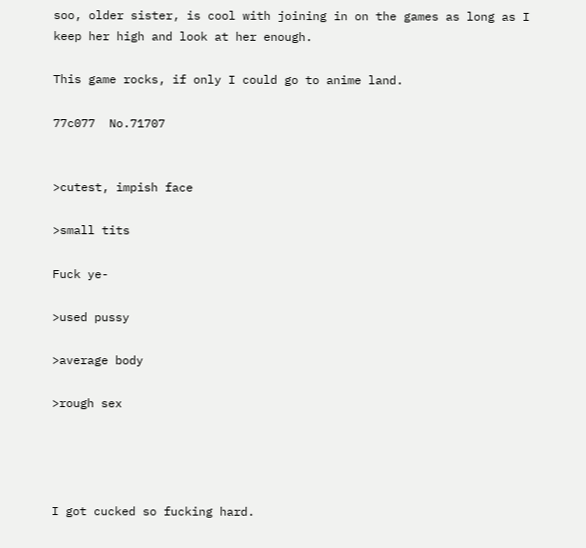soo, older sister, is cool with joining in on the games as long as I keep her high and look at her enough.

This game rocks, if only I could go to anime land.

77c077  No.71707


>cutest, impish face

>small tits

Fuck ye-

>used pussy

>average body

>rough sex




I got cucked so fucking hard.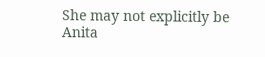She may not explicitly be Anita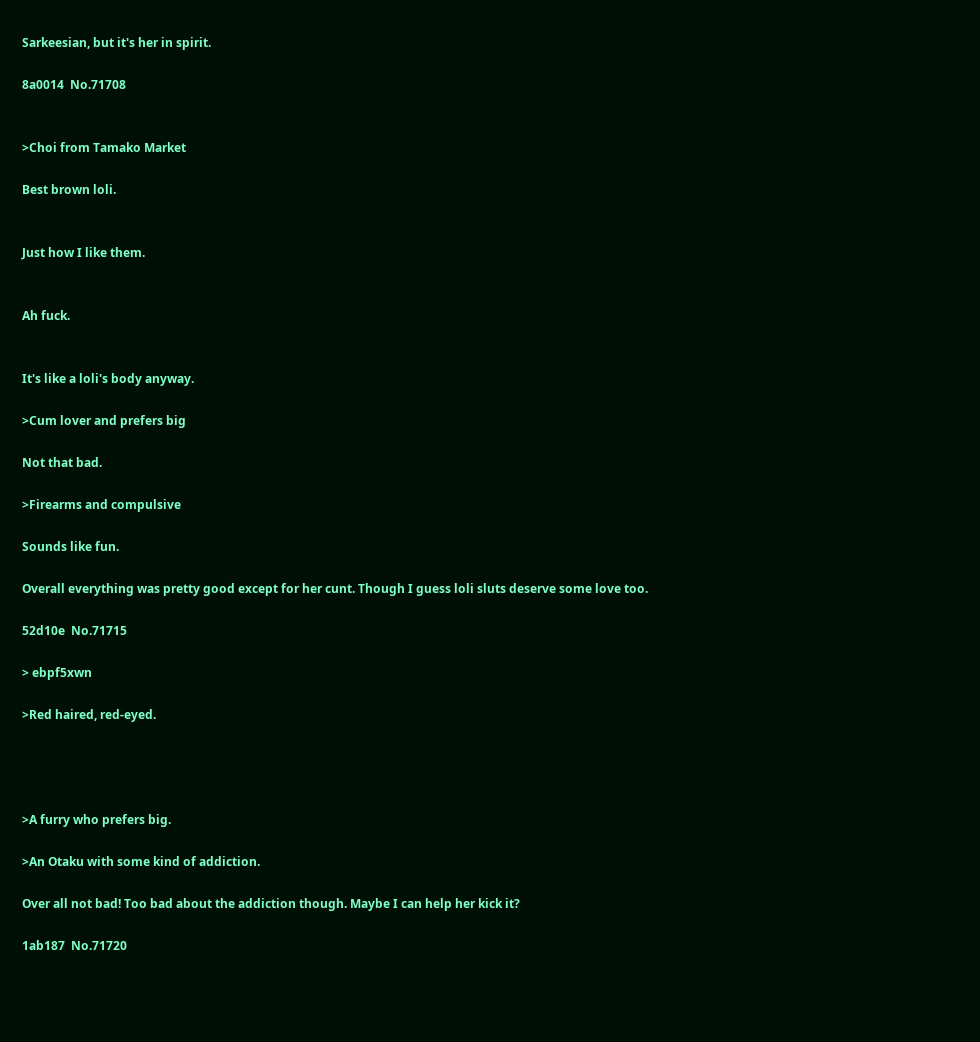Sarkeesian, but it's her in spirit.

8a0014  No.71708


>Choi from Tamako Market

Best brown loli.


Just how I like them.


Ah fuck.


It's like a loli's body anyway.

>Cum lover and prefers big

Not that bad.

>Firearms and compulsive

Sounds like fun.

Overall everything was pretty good except for her cunt. Though I guess loli sluts deserve some love too.

52d10e  No.71715

> ebpf5xwn

>Red haired, red-eyed.




>A furry who prefers big.

>An Otaku with some kind of addiction.

Over all not bad! Too bad about the addiction though. Maybe I can help her kick it?

1ab187  No.71720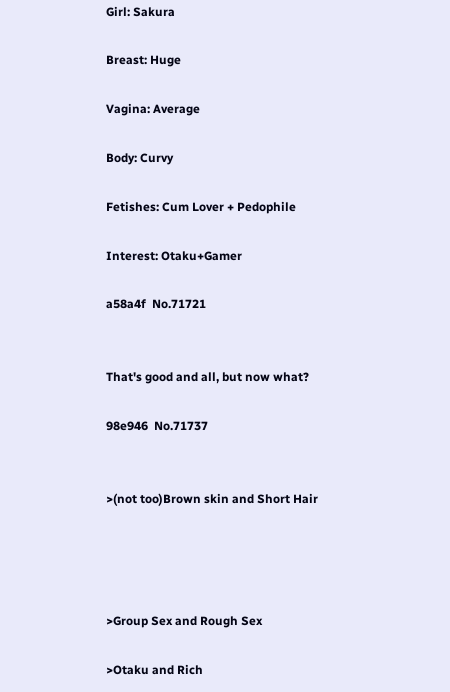Girl: Sakura

Breast: Huge

Vagina: Average

Body: Curvy

Fetishes: Cum Lover + Pedophile

Interest: Otaku+Gamer

a58a4f  No.71721


That's good and all, but now what?

98e946  No.71737


>(not too)Brown skin and Short Hair




>Group Sex and Rough Sex

>Otaku and Rich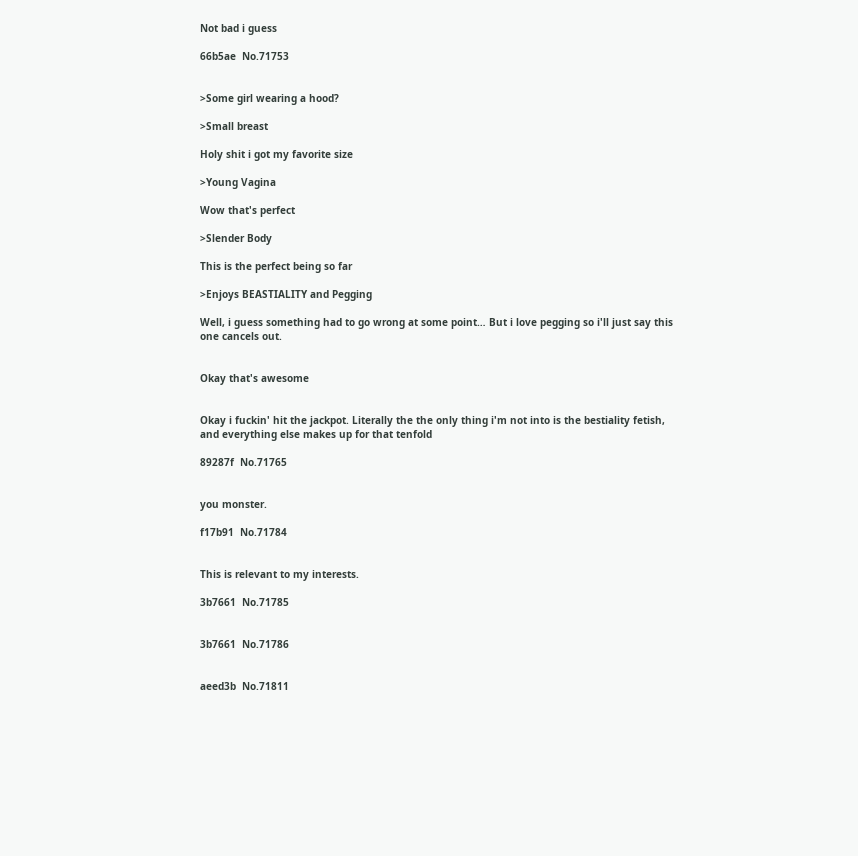Not bad i guess

66b5ae  No.71753


>Some girl wearing a hood?

>Small breast

Holy shit i got my favorite size

>Young Vagina

Wow that's perfect

>Slender Body

This is the perfect being so far

>Enjoys BEASTIALITY and Pegging

Well, i guess something had to go wrong at some point… But i love pegging so i'll just say this one cancels out.


Okay that's awesome


Okay i fuckin' hit the jackpot. Literally the the only thing i'm not into is the bestiality fetish, and everything else makes up for that tenfold

89287f  No.71765


you monster.

f17b91  No.71784


This is relevant to my interests.

3b7661  No.71785


3b7661  No.71786


aeed3b  No.71811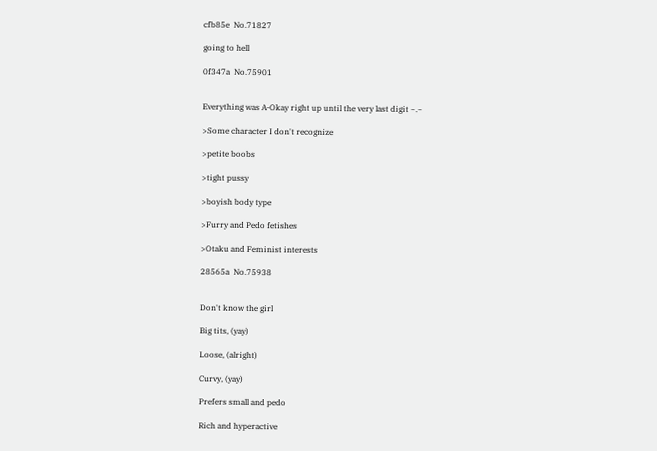cfb85e  No.71827

going to hell

0f347a  No.75901


Everything was A-Okay right up until the very last digit ~.~

>Some character I don't recognize

>petite boobs

>tight pussy

>boyish body type

>Furry and Pedo fetishes

>Otaku and Feminist interests

28565a  No.75938


Don't know the girl

Big tits, (yay)

Loose, (alright)

Curvy, (yay)

Prefers small and pedo

Rich and hyperactive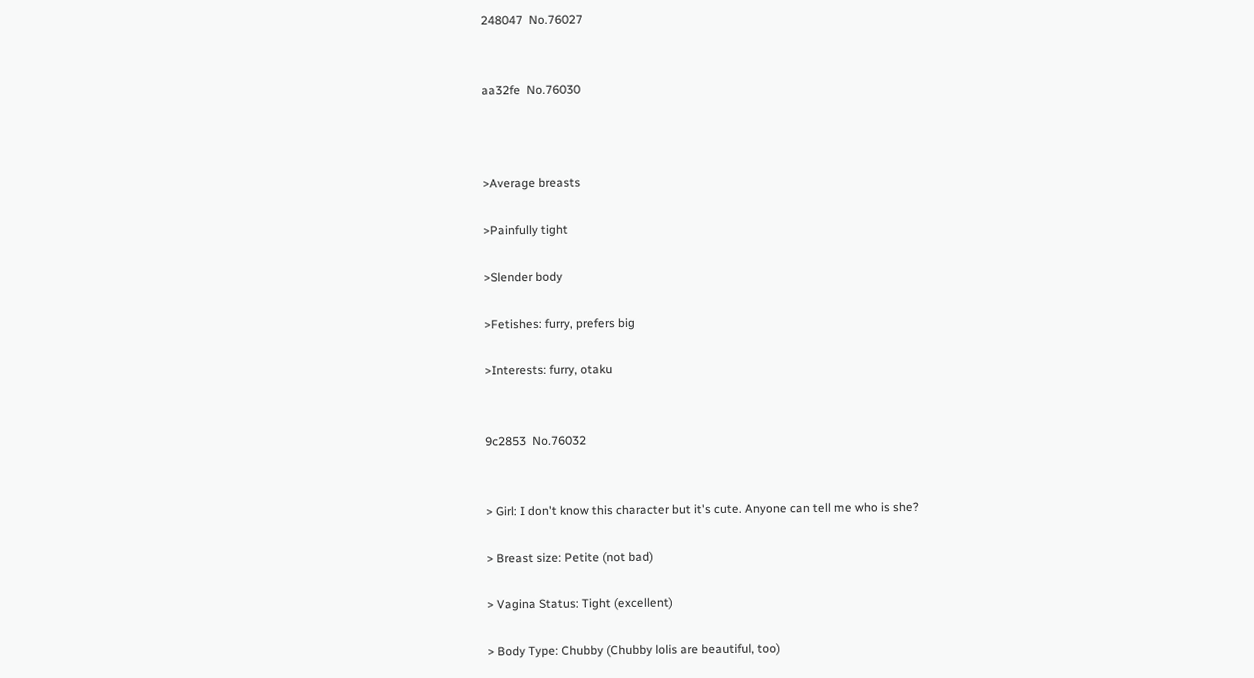248047  No.76027


aa32fe  No.76030



>Average breasts

>Painfully tight

>Slender body

>Fetishes: furry, prefers big

>Interests: furry, otaku


9c2853  No.76032


> Girl: I don't know this character but it's cute. Anyone can tell me who is she?

> Breast size: Petite (not bad)

> Vagina Status: Tight (excellent)

> Body Type: Chubby (Chubby lolis are beautiful, too)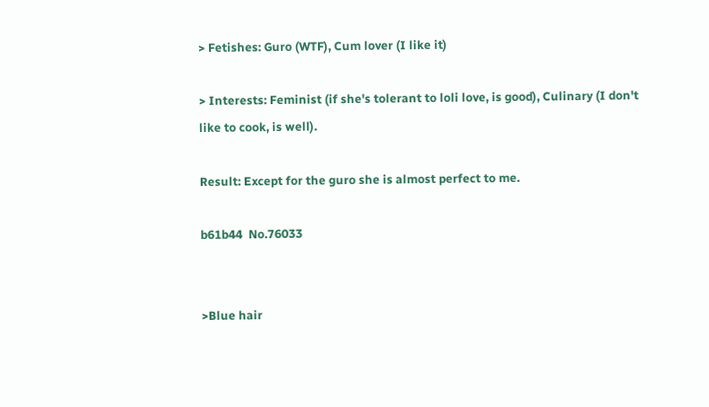> Fetishes: Guro (WTF), Cum lover (I like it)

> Interests: Feminist (if she's tolerant to loli love, is good), Culinary (I don't like to cook, is well).

Result: Except for the guro she is almost perfect to me.

b61b44  No.76033


>Blue hair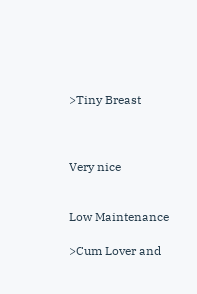>Tiny Breast



Very nice


Low Maintenance

>Cum Lover and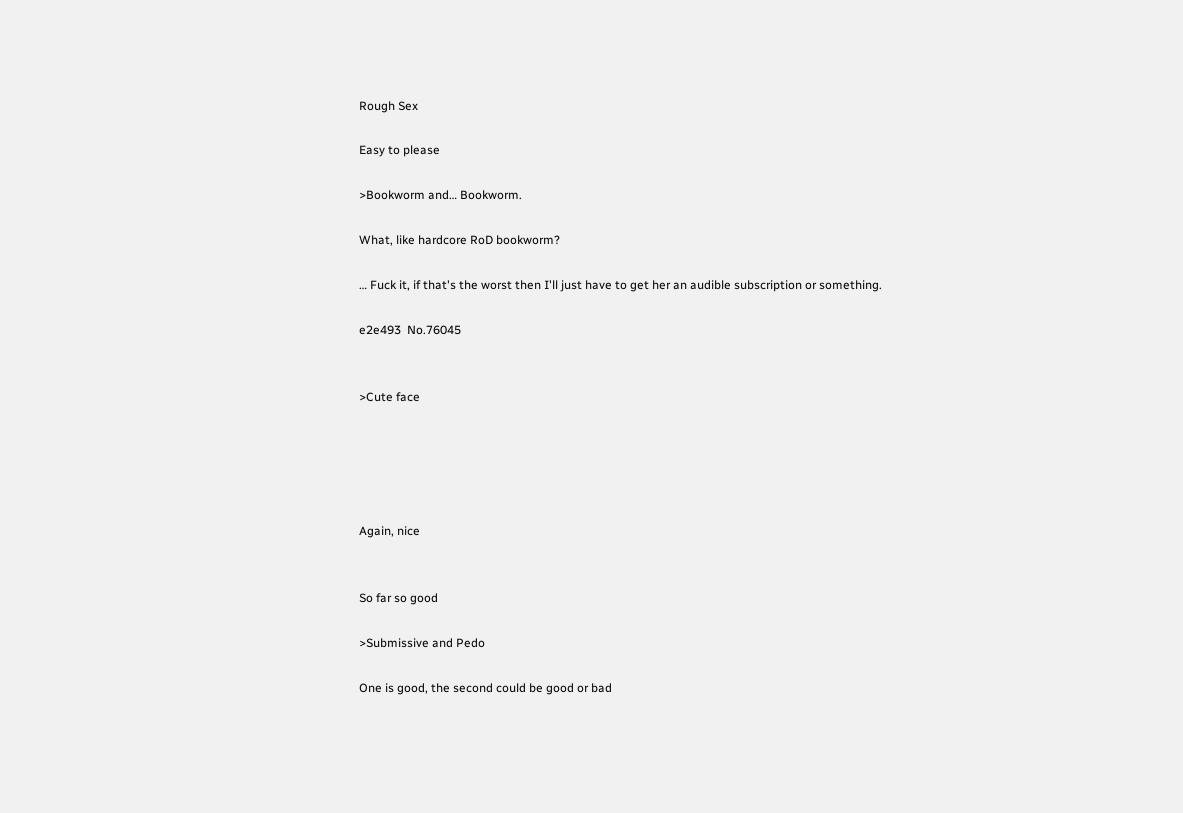Rough Sex

Easy to please

>Bookworm and… Bookworm.

What, like hardcore RoD bookworm?

… Fuck it, if that's the worst then I'll just have to get her an audible subscription or something.

e2e493  No.76045


>Cute face





Again, nice


So far so good

>Submissive and Pedo

One is good, the second could be good or bad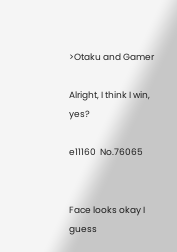>Otaku and Gamer

Alright, I think I win, yes?

e11160  No.76065


Face looks okay I guess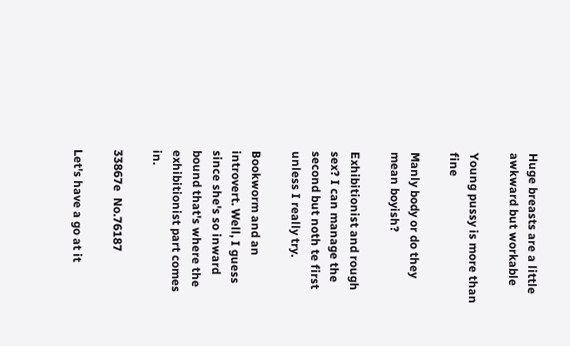Huge breasts are a little awkward but workable

Young pussy is more than fine

Manly body or do they mean boyish?

Exhibitionist and rough sex? I can manage the second but noth te first unless I really try.

Bookworm and an introvert. Well, I guess since she's so inward bound that's where the exhibitionist part comes in.

33867e  No.76187

Let's have a go at it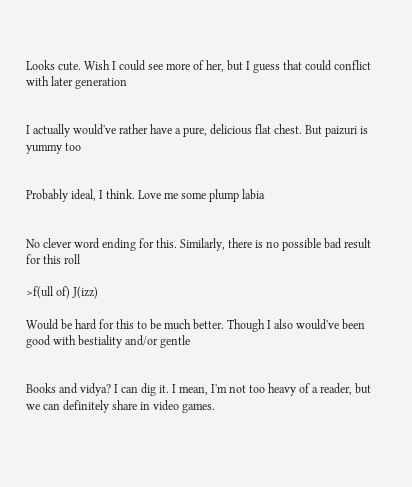Looks cute. Wish I could see more of her, but I guess that could conflict with later generation


I actually would've rather have a pure, delicious flat chest. But paizuri is yummy too


Probably ideal, I think. Love me some plump labia


No clever word ending for this. Similarly, there is no possible bad result for this roll

>f(ull of) J(izz)

Would be hard for this to be much better. Though I also would've been good with bestiality and/or gentle


Books and vidya? I can dig it. I mean, I'm not too heavy of a reader, but we can definitely share in video games.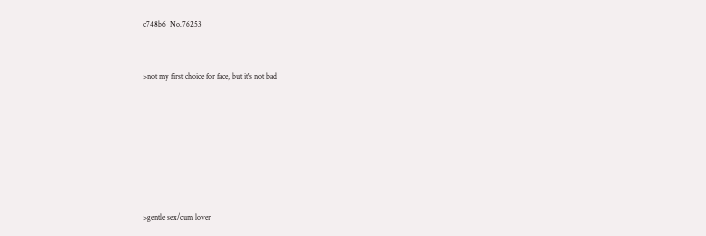c748b6  No.76253


>not my first choice for face, but it's not bad







>gentle sex/cum lover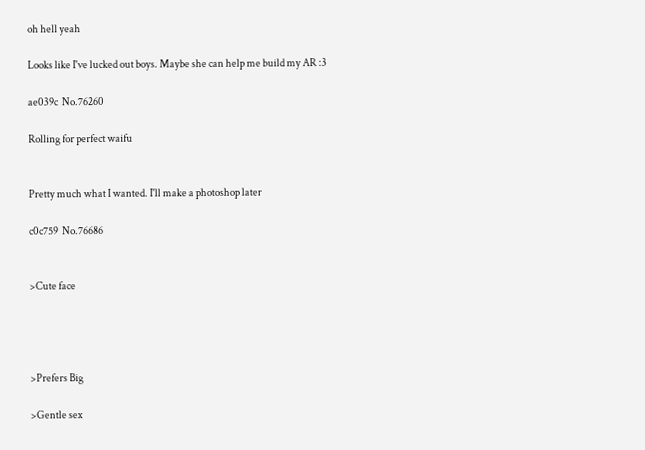oh hell yeah

Looks like I've lucked out boys. Maybe she can help me build my AR :3

ae039c  No.76260

Rolling for perfect waifu


Pretty much what I wanted. I'll make a photoshop later

c0c759  No.76686


>Cute face




>Prefers Big

>Gentle sex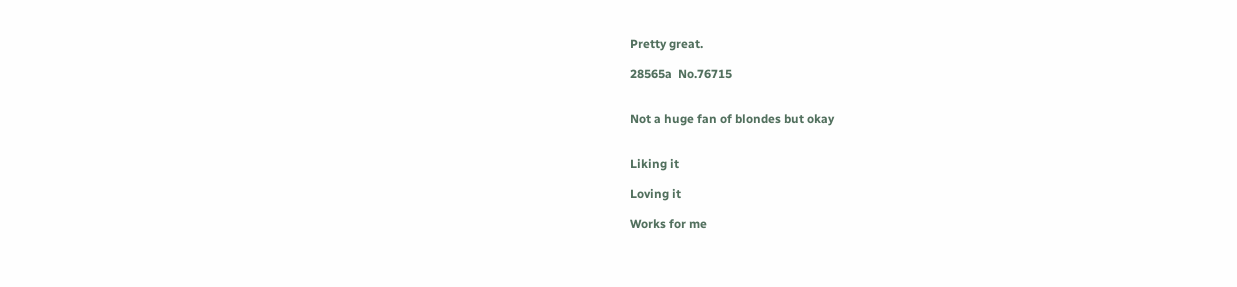Pretty great.

28565a  No.76715


Not a huge fan of blondes but okay


Liking it

Loving it

Works for me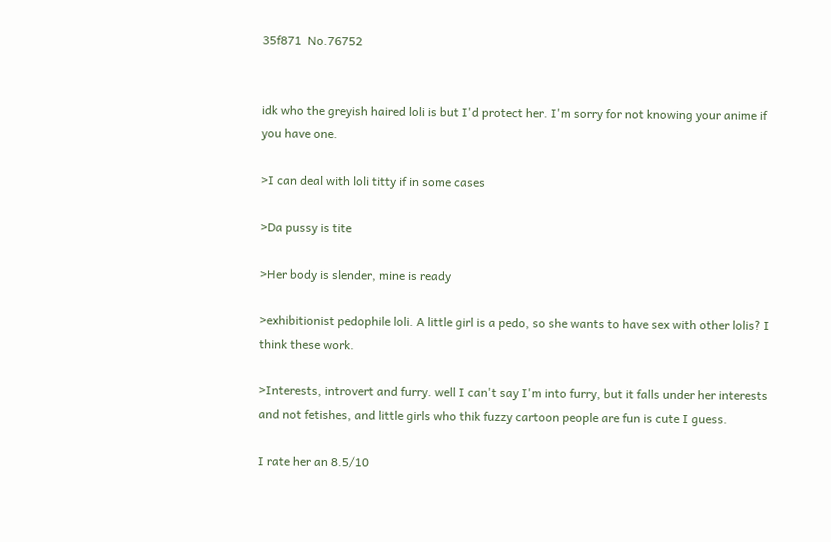35f871  No.76752


idk who the greyish haired loli is but I'd protect her. I'm sorry for not knowing your anime if you have one.

>I can deal with loli titty if in some cases

>Da pussy is tite

>Her body is slender, mine is ready

>exhibitionist pedophile loli. A little girl is a pedo, so she wants to have sex with other lolis? I think these work.

>Interests, introvert and furry. well I can't say I'm into furry, but it falls under her interests and not fetishes, and little girls who thik fuzzy cartoon people are fun is cute I guess.

I rate her an 8.5/10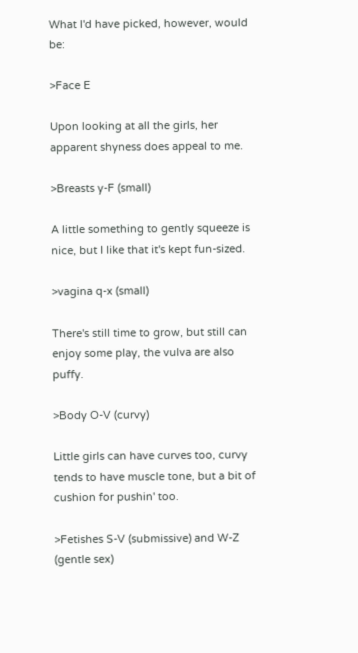What I'd have picked, however, would be:

>Face E

Upon looking at all the girls, her apparent shyness does appeal to me.

>Breasts y-F (small)

A little something to gently squeeze is nice, but I like that it's kept fun-sized.

>vagina q-x (small)

There's still time to grow, but still can enjoy some play, the vulva are also puffy.

>Body O-V (curvy)

Little girls can have curves too, curvy tends to have muscle tone, but a bit of cushion for pushin' too.

>Fetishes S-V (submissive) and W-Z (gentle sex)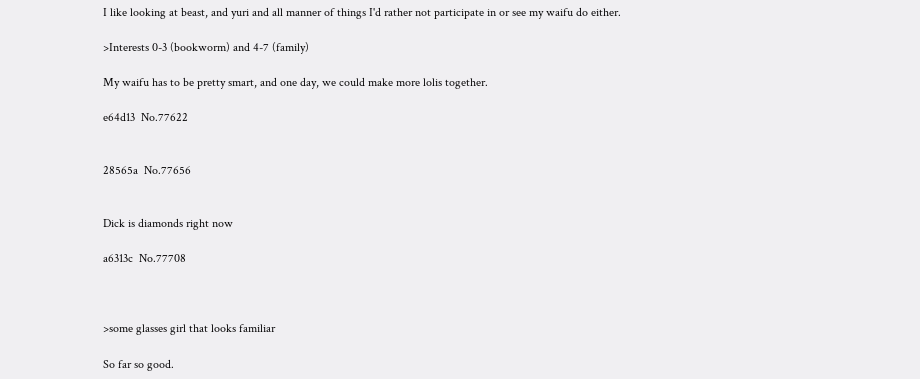I like looking at beast, and yuri and all manner of things I'd rather not participate in or see my waifu do either.

>Interests 0-3 (bookworm) and 4-7 (family)

My waifu has to be pretty smart, and one day, we could make more lolis together.

e64d13  No.77622


28565a  No.77656


Dick is diamonds right now

a6313c  No.77708



>some glasses girl that looks familiar

So far so good.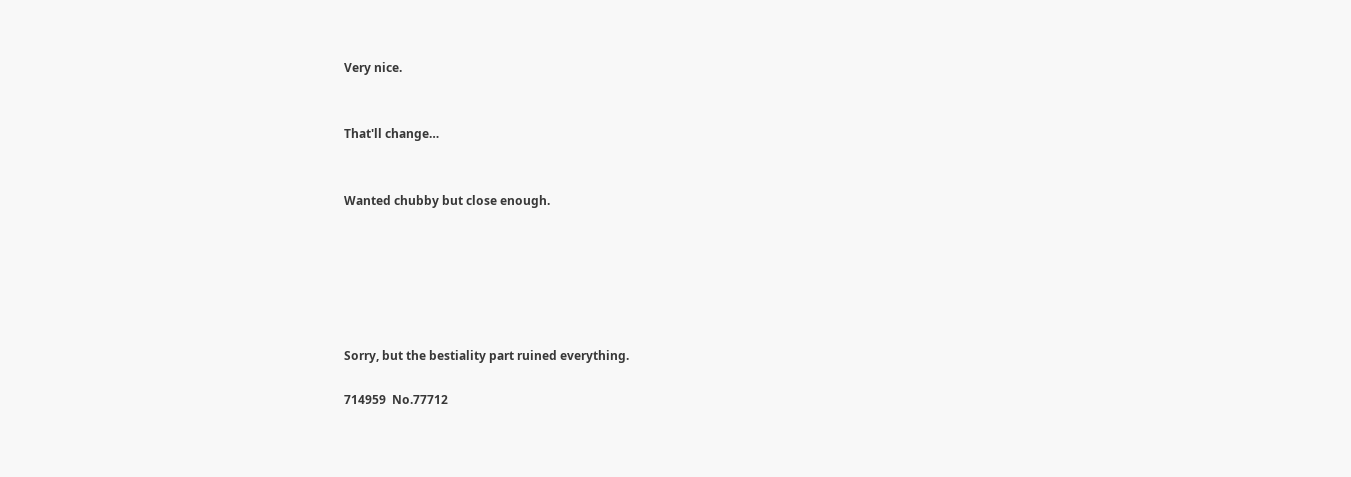Very nice.


That'll change…


Wanted chubby but close enough.






Sorry, but the bestiality part ruined everything.

714959  No.77712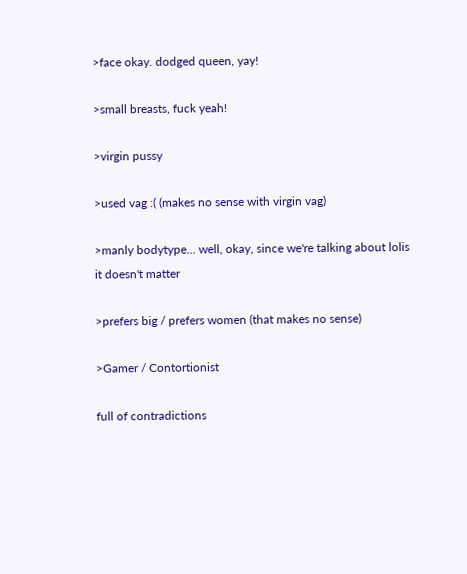>face okay. dodged queen, yay!

>small breasts, fuck yeah!

>virgin pussy

>used vag :( (makes no sense with virgin vag)

>manly bodytype… well, okay, since we're talking about lolis it doesn't matter

>prefers big / prefers women (that makes no sense)

>Gamer / Contortionist

full of contradictions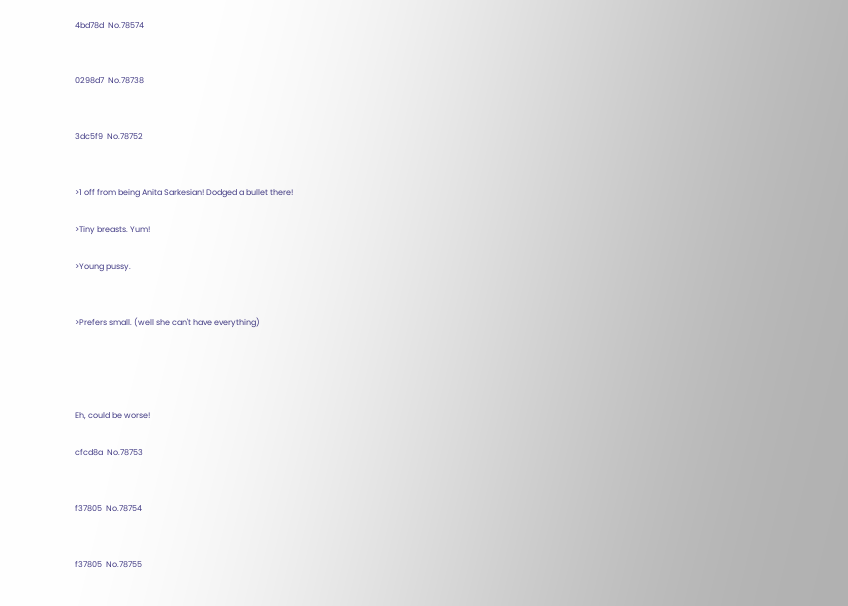4bd78d  No.78574


0298d7  No.78738


3dc5f9  No.78752


>1 off from being Anita Sarkesian! Dodged a bullet there!

>Tiny breasts. Yum!

>Young pussy.


>Prefers small. (well she can't have everything)




Eh, could be worse!

cfcd8a  No.78753


f37805  No.78754


f37805  No.78755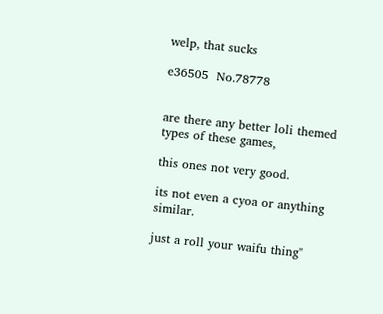welp, that sucks

e36505  No.78778


are there any better loli themed types of these games,

this ones not very good.

its not even a cyoa or anything similar.

just a roll your waifu thing"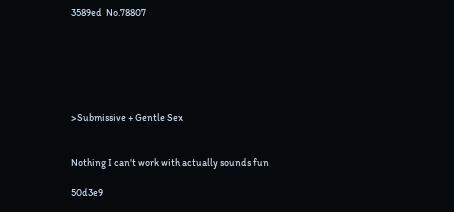3589ed  No.78807






>Submissive + Gentle Sex


Nothing I can't work with actually sounds fun

50d3e9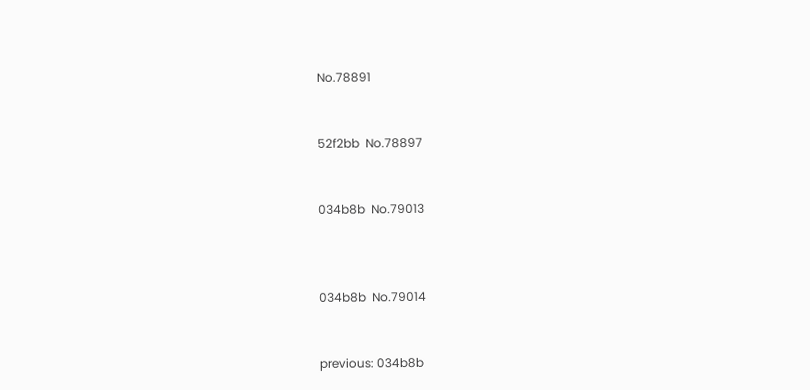No.78891


52f2bb  No.78897


034b8b  No.79013



034b8b  No.79014


previous: 034b8b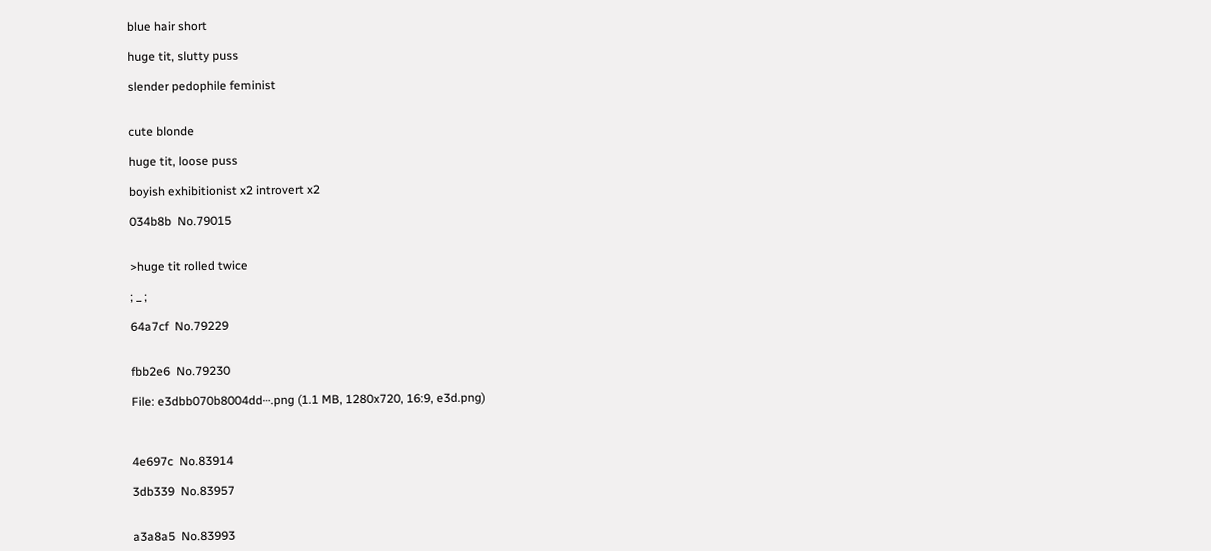blue hair short

huge tit, slutty puss

slender pedophile feminist


cute blonde

huge tit, loose puss

boyish exhibitionist x2 introvert x2

034b8b  No.79015


>huge tit rolled twice

; _ ;

64a7cf  No.79229


fbb2e6  No.79230

File: e3dbb070b8004dd⋯.png (1.1 MB, 1280x720, 16:9, e3d.png)



4e697c  No.83914

3db339  No.83957


a3a8a5  No.83993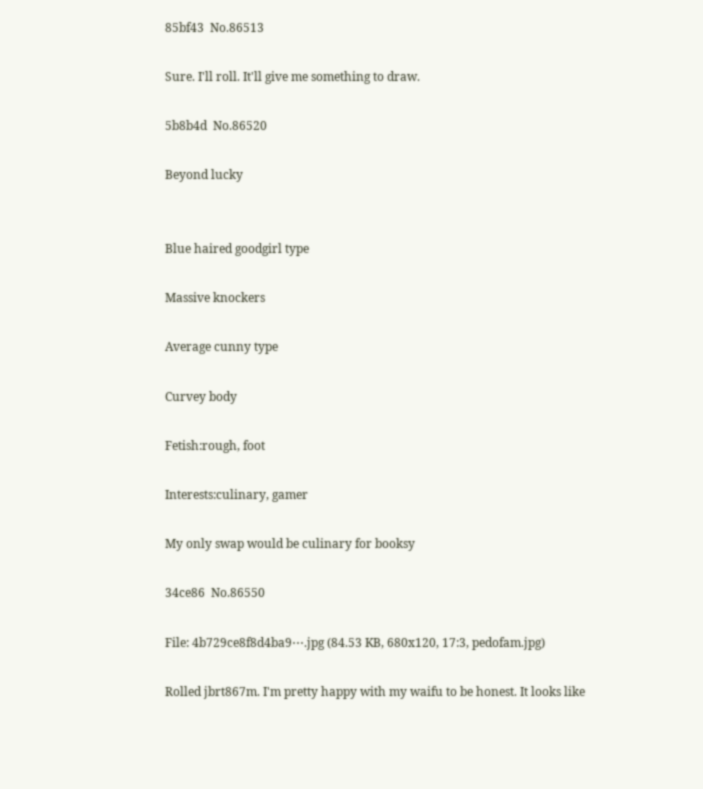85bf43  No.86513

Sure. I'll roll. It'll give me something to draw.

5b8b4d  No.86520

Beyond lucky


Blue haired goodgirl type

Massive knockers

Average cunny type

Curvey body

Fetish:rough, foot

Interests:culinary, gamer

My only swap would be culinary for booksy

34ce86  No.86550

File: 4b729ce8f8d4ba9⋯.jpg (84.53 KB, 680x120, 17:3, pedofam.jpg)

Rolled jbrt867m. I'm pretty happy with my waifu to be honest. It looks like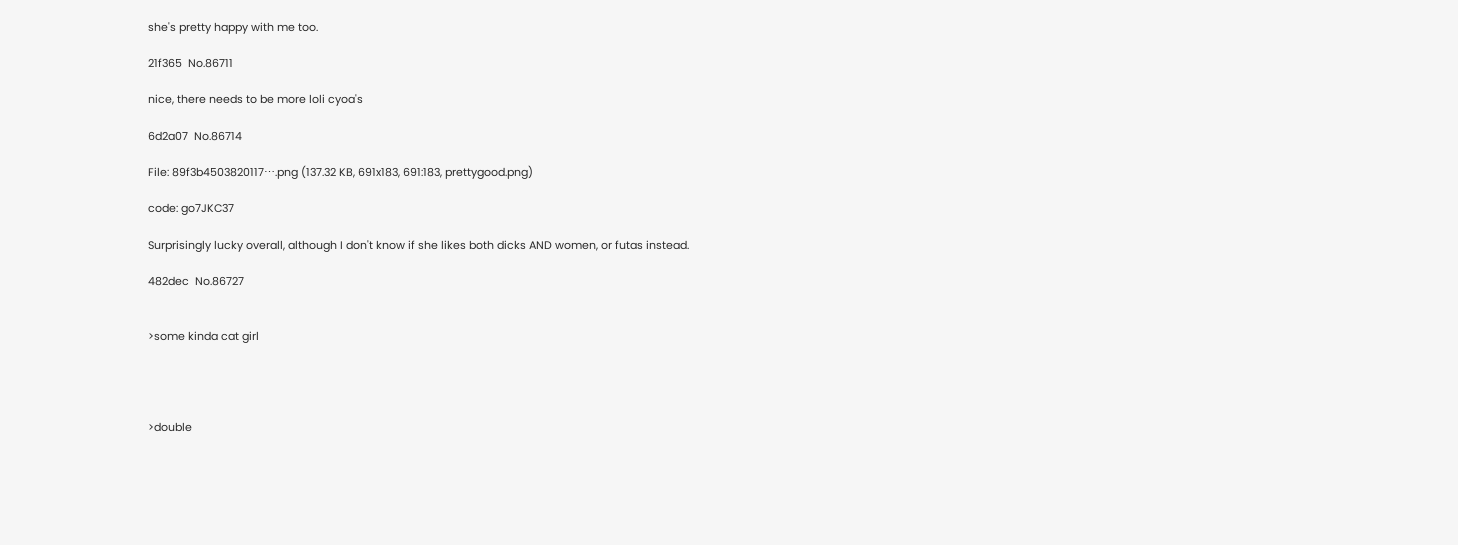she's pretty happy with me too.

21f365  No.86711

nice, there needs to be more loli cyoa's

6d2a07  No.86714

File: 89f3b4503820117⋯.png (137.32 KB, 691x183, 691:183, prettygood.png)

code: go7JKC37

Surprisingly lucky overall, although I don't know if she likes both dicks AND women, or futas instead.

482dec  No.86727


>some kinda cat girl




>double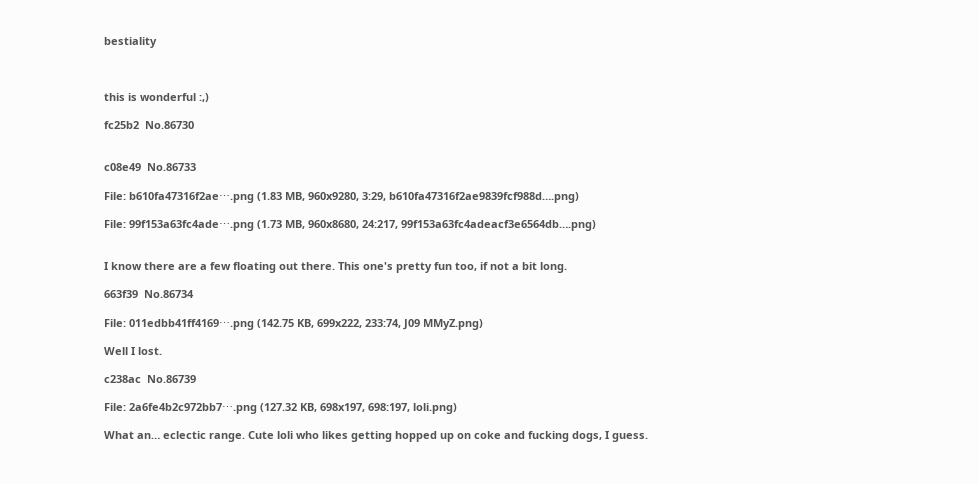bestiality



this is wonderful :,)

fc25b2  No.86730


c08e49  No.86733

File: b610fa47316f2ae⋯.png (1.83 MB, 960x9280, 3:29, b610fa47316f2ae9839fcf988d….png)

File: 99f153a63fc4ade⋯.png (1.73 MB, 960x8680, 24:217, 99f153a63fc4adeacf3e6564db….png)


I know there are a few floating out there. This one's pretty fun too, if not a bit long.

663f39  No.86734

File: 011edbb41ff4169⋯.png (142.75 KB, 699x222, 233:74, J09 MMyZ.png)

Well I lost.

c238ac  No.86739

File: 2a6fe4b2c972bb7⋯.png (127.32 KB, 698x197, 698:197, loli.png)

What an… eclectic range. Cute loli who likes getting hopped up on coke and fucking dogs, I guess.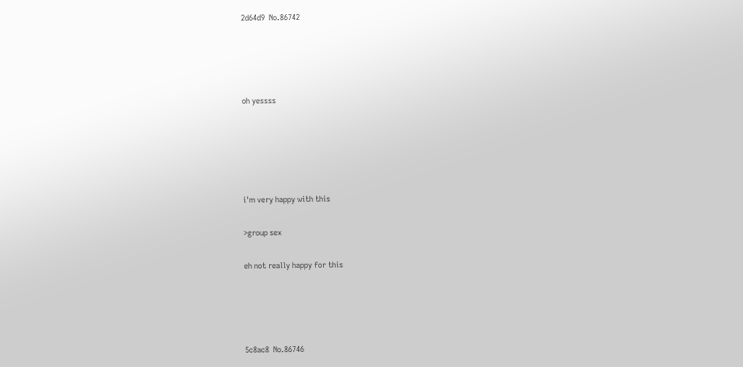2d64d9  No.86742




oh yessss





i'm very happy with this

>group sex

eh not really happy for this




5c8ac8  No.86746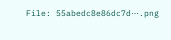File: 55abedc8e86dc7d⋯.png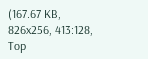(167.67 KB, 826x256, 413:128, Top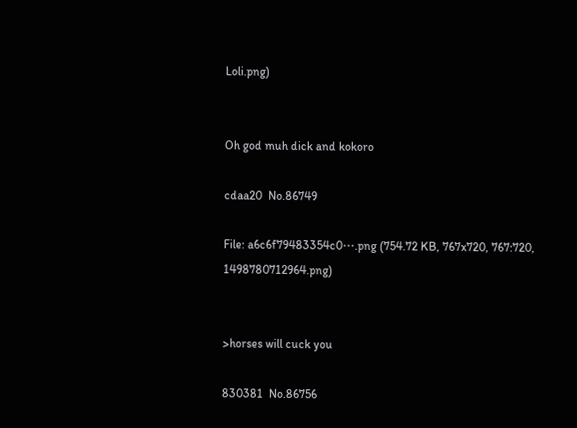Loli.png)


Oh god muh dick and kokoro

cdaa20  No.86749

File: a6c6f79483354c0⋯.png (754.72 KB, 767x720, 767:720, 1498780712964.png)


>horses will cuck you

830381  No.86756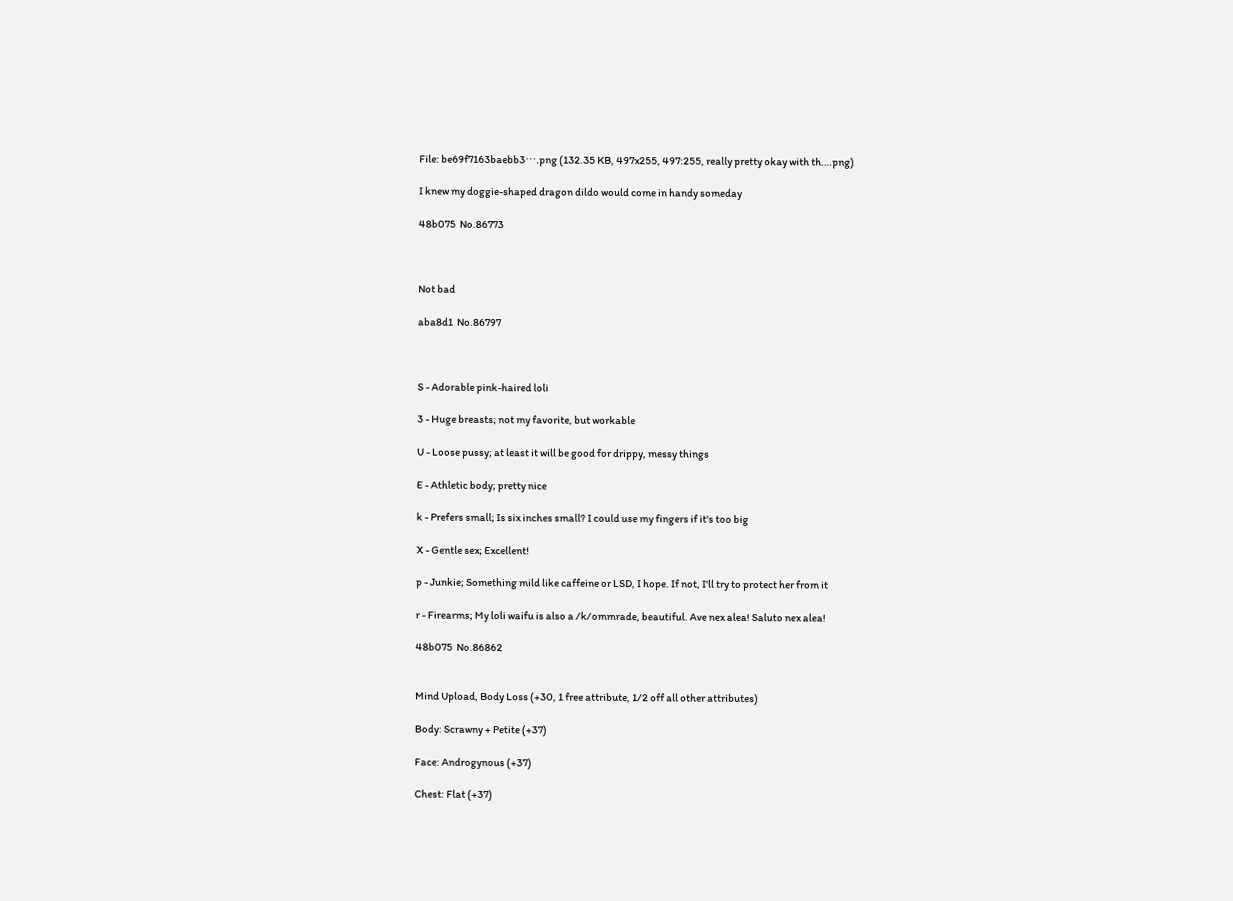File: be69f7163baebb3⋯.png (132.35 KB, 497x255, 497:255, really pretty okay with th….png)

I knew my doggie-shaped dragon dildo would come in handy someday

48b075  No.86773



Not bad

aba8d1  No.86797



S - Adorable pink-haired loli

3 - Huge breasts; not my favorite, but workable

U - Loose pussy; at least it will be good for drippy, messy things

E - Athletic body; pretty nice

k - Prefers small; Is six inches small? I could use my fingers if it's too big

X - Gentle sex; Excellent!

p - Junkie; Something mild like caffeine or LSD, I hope. If not, I'll try to protect her from it

r - Firearms; My loli waifu is also a /k/ommrade, beautiful. Ave nex alea! Saluto nex alea!

48b075  No.86862


Mind Upload, Body Loss (+30, 1 free attribute, 1/2 off all other attributes)

Body: Scrawny + Petite (+37)

Face: Androgynous (+37)

Chest: Flat (+37)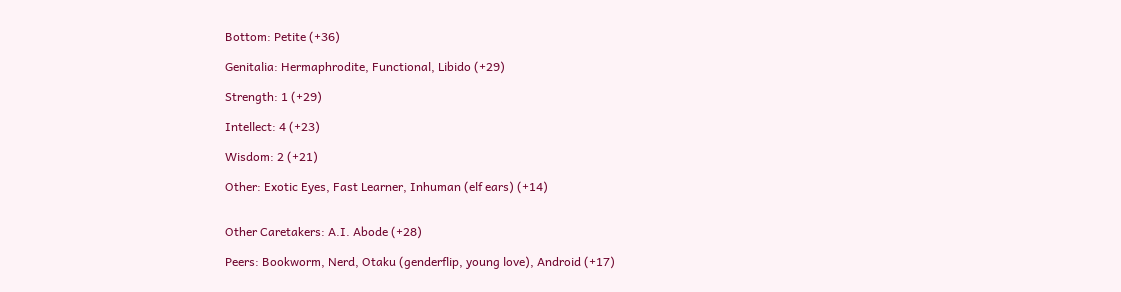Bottom: Petite (+36)

Genitalia: Hermaphrodite, Functional, Libido (+29)

Strength: 1 (+29)

Intellect: 4 (+23)

Wisdom: 2 (+21)

Other: Exotic Eyes, Fast Learner, Inhuman (elf ears) (+14)


Other Caretakers: A.I. Abode (+28)

Peers: Bookworm, Nerd, Otaku (genderflip, young love), Android (+17)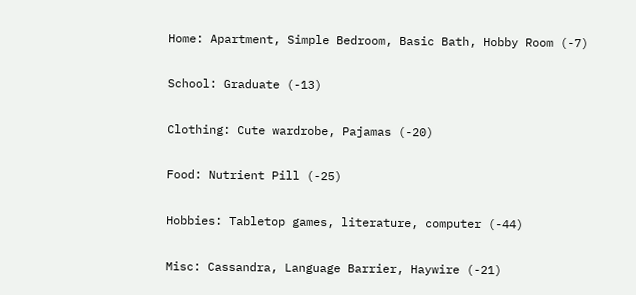Home: Apartment, Simple Bedroom, Basic Bath, Hobby Room (-7)

School: Graduate (-13)

Clothing: Cute wardrobe, Pajamas (-20)

Food: Nutrient Pill (-25)

Hobbies: Tabletop games, literature, computer (-44)

Misc: Cassandra, Language Barrier, Haywire (-21)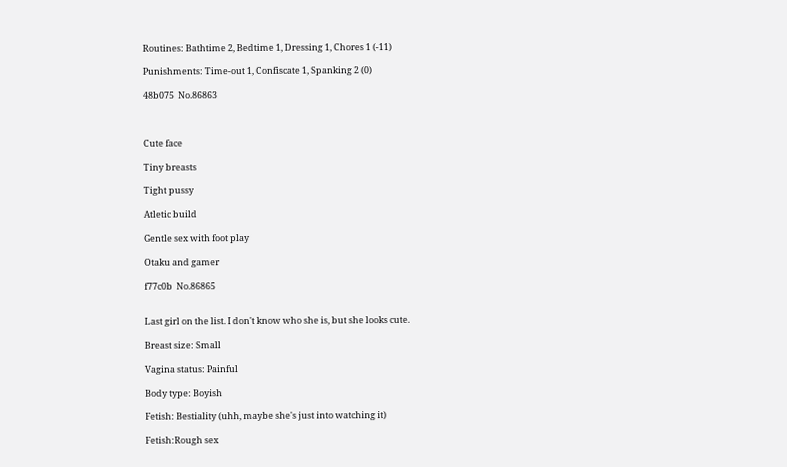Routines: Bathtime 2, Bedtime 1, Dressing 1, Chores 1 (-11)

Punishments: Time-out 1, Confiscate 1, Spanking 2 (0)

48b075  No.86863



Cute face

Tiny breasts

Tight pussy

Atletic build

Gentle sex with foot play

Otaku and gamer

f77c0b  No.86865


Last girl on the list. I don't know who she is, but she looks cute.

Breast size: Small

Vagina status: Painful

Body type: Boyish

Fetish: Bestiality (uhh, maybe she's just into watching it)

Fetish:Rough sex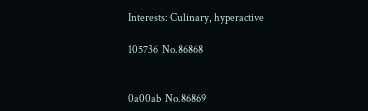Interests: Culinary, hyperactive

105736  No.86868


0a00ab  No.86869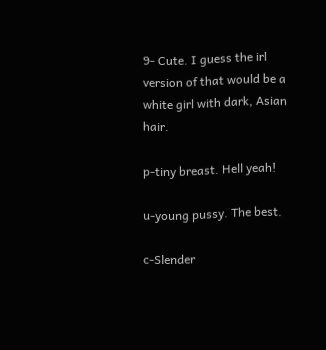9- Cute. I guess the irl version of that would be a white girl with dark, Asian hair.

p-tiny breast. Hell yeah!

u-young pussy. The best.

c-Slender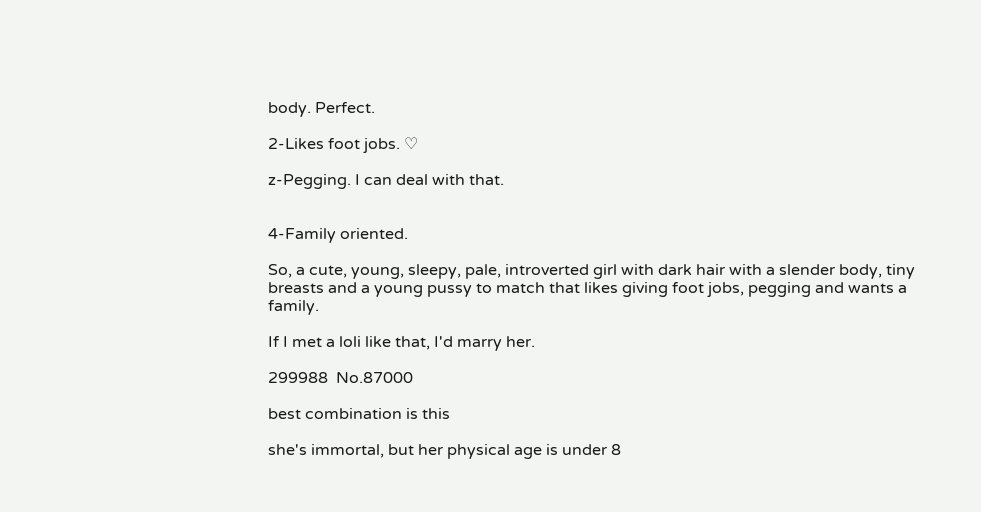body. Perfect.

2-Likes foot jobs. ♡

z-Pegging. I can deal with that.


4-Family oriented.

So, a cute, young, sleepy, pale, introverted girl with dark hair with a slender body, tiny breasts and a young pussy to match that likes giving foot jobs, pegging and wants a family.

If I met a loli like that, I'd marry her.

299988  No.87000

best combination is this

she's immortal, but her physical age is under 8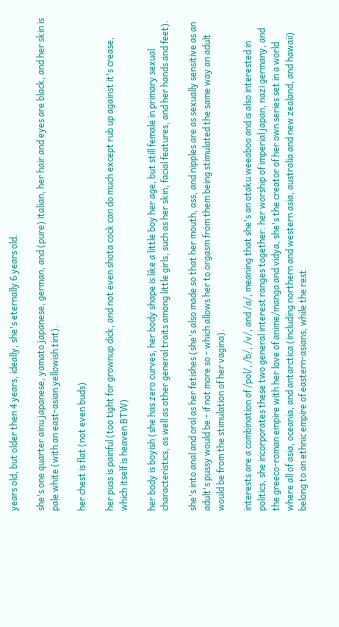years old, but older then 4 years, ideally, she's eternally 6 years old.

she's one quarter ainu japanese, yamato japanese, german, and (pure) italian, her hair and eyes are black, and her skin is pale white (with an east-asian yellowish tint).

her chest is flat (not even buds)

her puss is painful (too tight for grownup dick, and not even shota cock can do much except rub up against it's crease, which itself is heaven BTW)

her body is boyish (she has zero curves, her body shape is like a little boy her age, but still female in primary sexual characteristics, as well as other general traits among little girls, such as her skin, facial features, and her hands and feet).

she's into anal and oral as her fetishes (she's also made so that her mouth, ass, and nipples are as sexually sensitive as an adult's pussy would be - if not more so - which allows her to orgasm from them being stimulated the same way an adult would be from the stimulation of her vagina).

interests are a combination of /pol/, /b/, /v/, and /a/, meaning that she's an otaku weeaboo and is also interested in politics, she incorporates these two general interest ranges together: her worship of imperial japan, nazi germany, and the greeco-roman empire with her love of anime/manga and vidya, she's the creator of her own series set in a world where all of asia, oceania, and antarctica (including northern and western asia, australia and new zealand, and hawaii) belong to an ethnic empire of eastern-asians, while the rest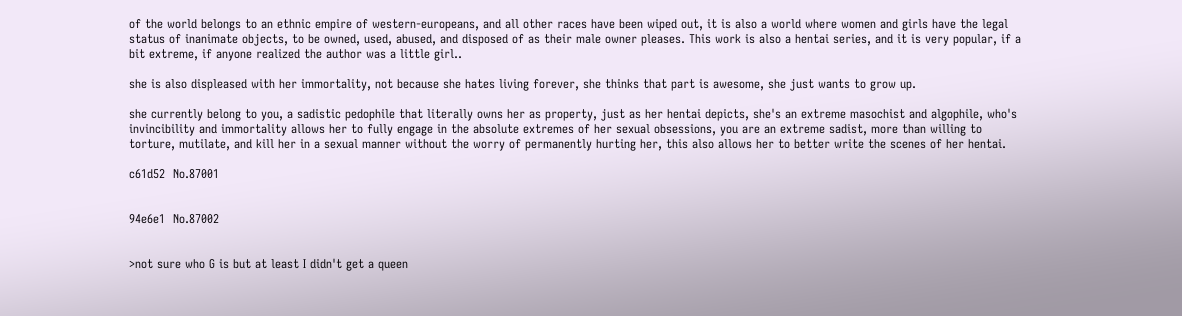of the world belongs to an ethnic empire of western-europeans, and all other races have been wiped out, it is also a world where women and girls have the legal status of inanimate objects, to be owned, used, abused, and disposed of as their male owner pleases. This work is also a hentai series, and it is very popular, if a bit extreme, if anyone realized the author was a little girl..

she is also displeased with her immortality, not because she hates living forever, she thinks that part is awesome, she just wants to grow up.

she currently belong to you, a sadistic pedophile that literally owns her as property, just as her hentai depicts, she's an extreme masochist and algophile, who's invincibility and immortality allows her to fully engage in the absolute extremes of her sexual obsessions, you are an extreme sadist, more than willing to torture, mutilate, and kill her in a sexual manner without the worry of permanently hurting her, this also allows her to better write the scenes of her hentai.

c61d52  No.87001


94e6e1  No.87002


>not sure who G is but at least I didn't get a queen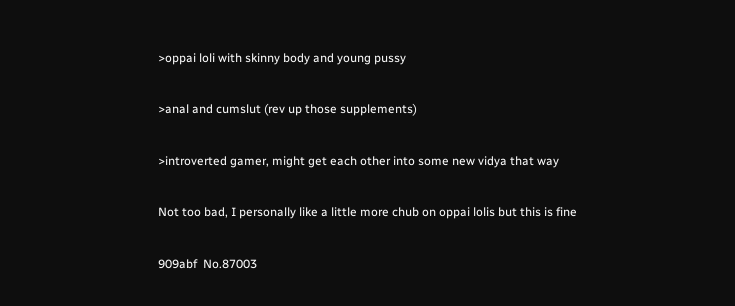>oppai loli with skinny body and young pussy

>anal and cumslut (rev up those supplements)

>introverted gamer, might get each other into some new vidya that way

Not too bad, I personally like a little more chub on oppai lolis but this is fine

909abf  No.87003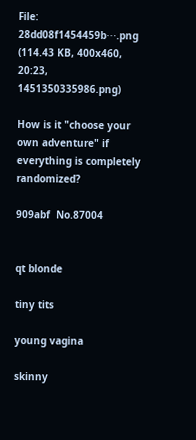File: 28dd08f1454459b⋯.png (114.43 KB, 400x460, 20:23, 1451350335986.png)

How is it "choose your own adventure" if everything is completely randomized?

909abf  No.87004


qt blonde

tiny tits

young vagina

skinny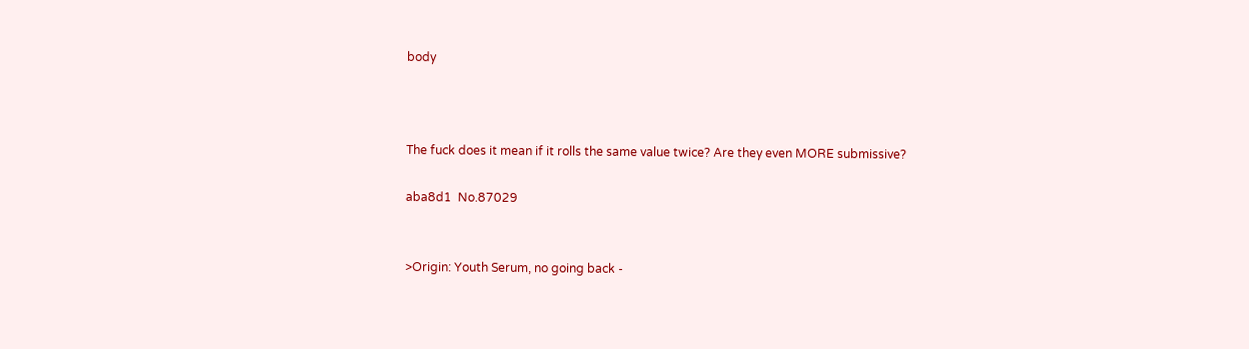body



The fuck does it mean if it rolls the same value twice? Are they even MORE submissive?

aba8d1  No.87029


>Origin: Youth Serum, no going back -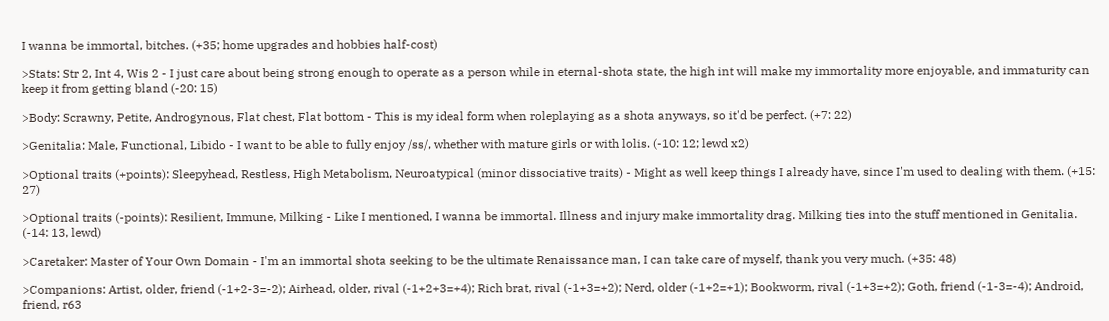I wanna be immortal, bitches. (+35; home upgrades and hobbies half-cost)

>Stats: Str 2, Int 4, Wis 2 - I just care about being strong enough to operate as a person while in eternal-shota state, the high int will make my immortality more enjoyable, and immaturity can keep it from getting bland (-20: 15)

>Body: Scrawny, Petite, Androgynous, Flat chest, Flat bottom - This is my ideal form when roleplaying as a shota anyways, so it'd be perfect. (+7: 22)

>Genitalia: Male, Functional, Libido - I want to be able to fully enjoy /ss/, whether with mature girls or with lolis. (-10: 12; lewd x2)

>Optional traits (+points): Sleepyhead, Restless, High Metabolism, Neuroatypical (minor dissociative traits) - Might as well keep things I already have, since I'm used to dealing with them. (+15: 27)

>Optional traits (-points): Resilient, Immune, Milking - Like I mentioned, I wanna be immortal. Illness and injury make immortality drag. Milking ties into the stuff mentioned in Genitalia. (-14: 13, lewd)

>Caretaker: Master of Your Own Domain - I'm an immortal shota seeking to be the ultimate Renaissance man, I can take care of myself, thank you very much. (+35: 48)

>Companions: Artist, older, friend (-1+2-3=-2); Airhead, older, rival (-1+2+3=+4); Rich brat, rival (-1+3=+2); Nerd, older (-1+2=+1); Bookworm, rival (-1+3=+2); Goth, friend (-1-3=-4); Android, friend, r63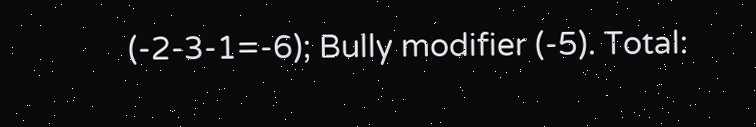(-2-3-1=-6); Bully modifier (-5). Total: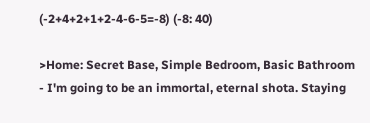(-2+4+2+1+2-4-6-5=-8) (-8: 40)

>Home: Secret Base, Simple Bedroom, Basic Bathroom - I'm going to be an immortal, eternal shota. Staying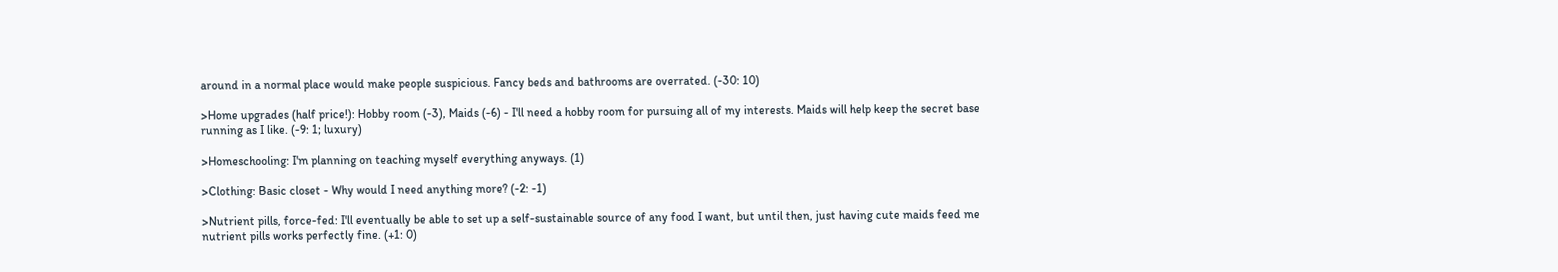around in a normal place would make people suspicious. Fancy beds and bathrooms are overrated. (-30: 10)

>Home upgrades (half price!): Hobby room (-3), Maids (-6) - I'll need a hobby room for pursuing all of my interests. Maids will help keep the secret base running as I like. (-9: 1; luxury)

>Homeschooling: I'm planning on teaching myself everything anyways. (1)

>Clothing: Basic closet - Why would I need anything more? (-2: -1)

>Nutrient pills, force-fed: I'll eventually be able to set up a self-sustainable source of any food I want, but until then, just having cute maids feed me nutrient pills works perfectly fine. (+1: 0)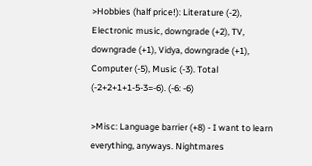>Hobbies (half price!): Literature (-2), Electronic music, downgrade (+2), TV, downgrade (+1), Vidya, downgrade (+1), Computer (-5), Music (-3). Total (-2+2+1+1-5-3=-6). (-6: -6)

>Misc: Language barrier (+8) - I want to learn everything, anyways. Nightmares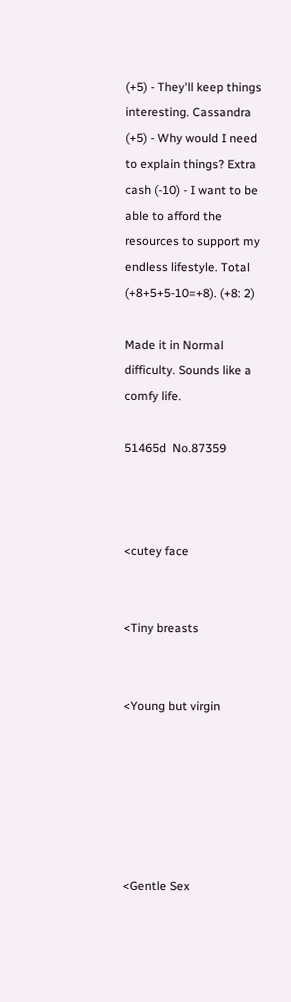(+5) - They'll keep things interesting. Cassandra (+5) - Why would I need to explain things? Extra cash (-10) - I want to be able to afford the resources to support my endless lifestyle. Total (+8+5+5-10=+8). (+8: 2)

Made it in Normal difficulty. Sounds like a comfy life.

51465d  No.87359



<cutey face


<Tiny breasts


<Young but virgin






<Gentle Sex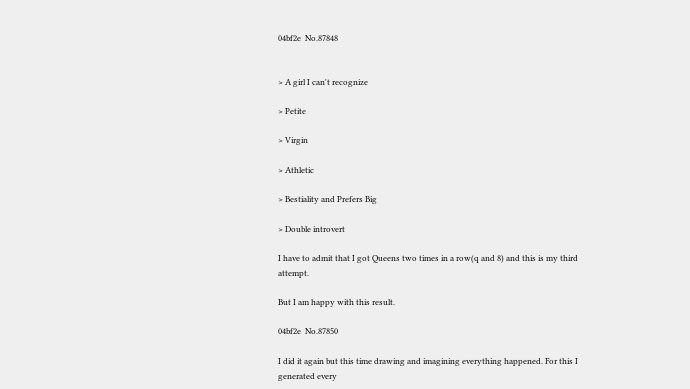04bf2e  No.87848


> A girl I can't recognize

> Petite

> Virgin

> Athletic

> Bestiality and Prefers Big

> Double introvert

I have to admit that I got Queens two times in a row(q and 8) and this is my third attempt.

But I am happy with this result.

04bf2e  No.87850

I did it again but this time drawing and imagining everything happened. For this I generated every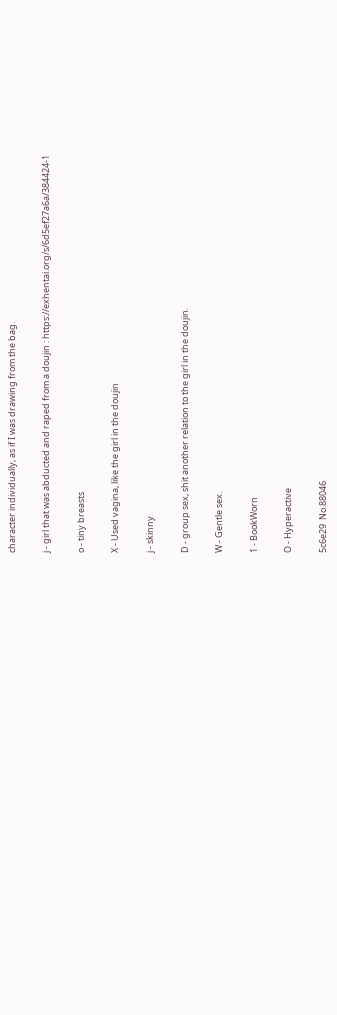character individually, as if I was drawing from the bag.

j - girl that was abducted and raped from a doujin : https://exhentai.org/s/6d5ef27a6a/384424-1

o - tiny breasts

X - Used vagina, like the girl in the doujin

j - skinny

D - group sex, shit another relation to the girl in the doujin.

W - Gentle sex.

1 - BookWorn

O - Hyperactive

5c6e29  No.88046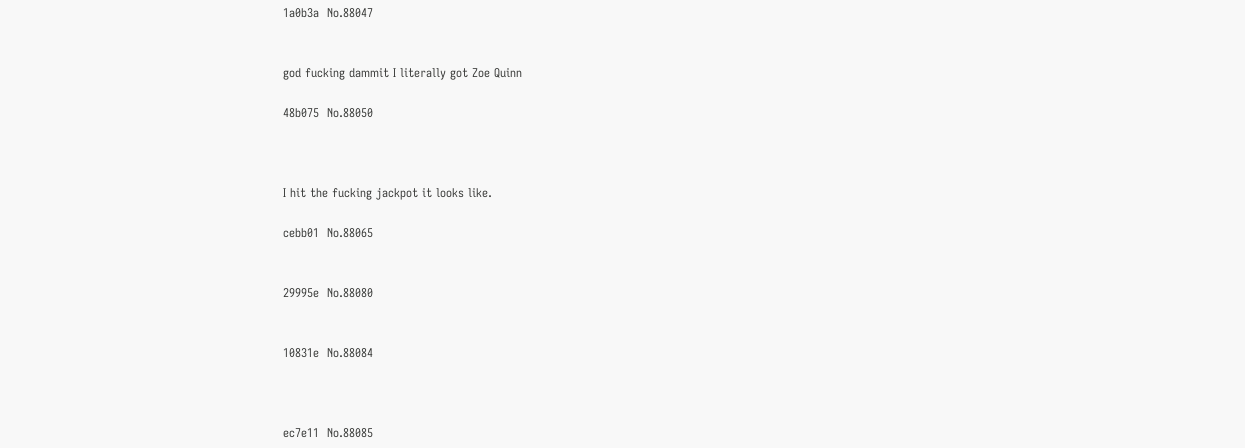1a0b3a  No.88047


god fucking dammit I literally got Zoe Quinn

48b075  No.88050



I hit the fucking jackpot it looks like.

cebb01  No.88065


29995e  No.88080


10831e  No.88084



ec7e11  No.88085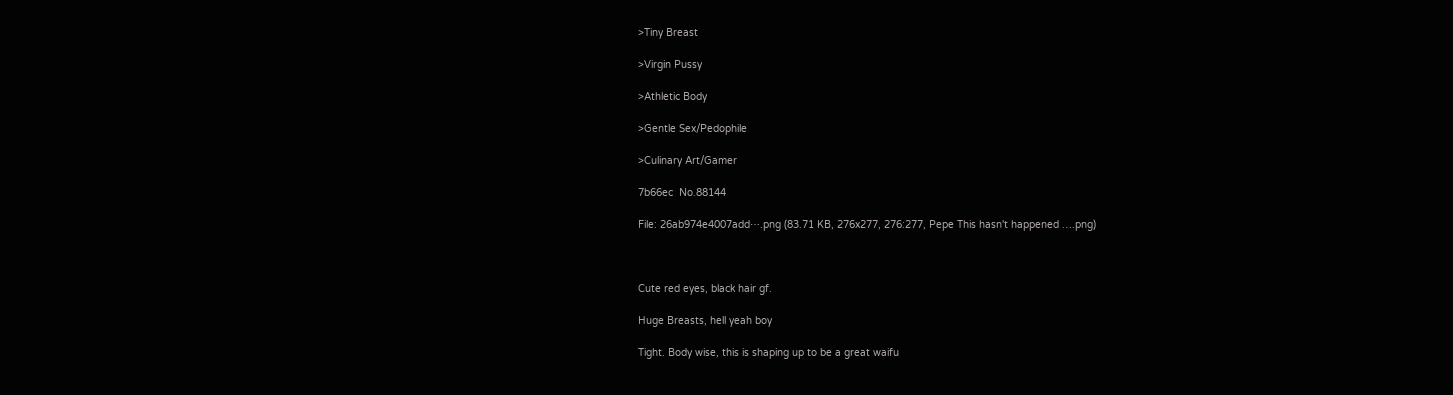>Tiny Breast

>Virgin Pussy

>Athletic Body

>Gentle Sex/Pedophile

>Culinary Art/Gamer

7b66ec  No.88144

File: 26ab974e4007add⋯.png (83.71 KB, 276x277, 276:277, Pepe This hasn't happened ….png)



Cute red eyes, black hair gf.

Huge Breasts, hell yeah boy

Tight. Body wise, this is shaping up to be a great waifu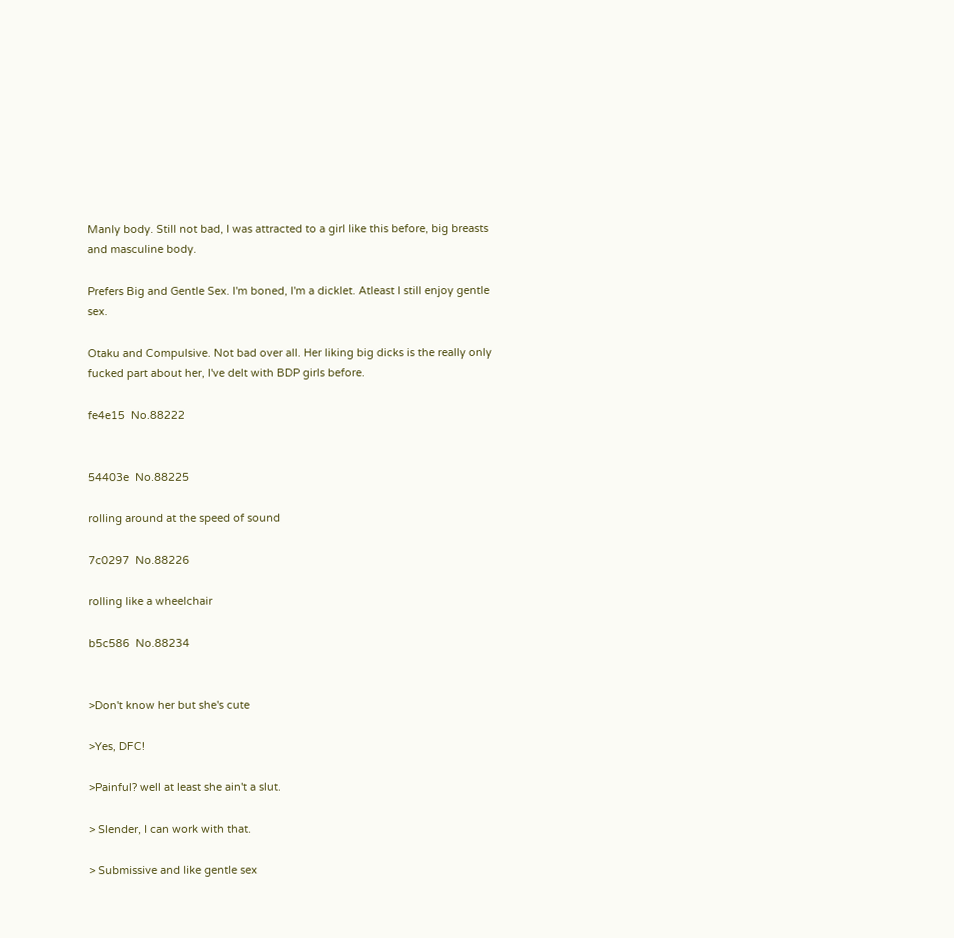Manly body. Still not bad, I was attracted to a girl like this before, big breasts and masculine body.

Prefers Big and Gentle Sex. I'm boned, I'm a dicklet. Atleast I still enjoy gentle sex.

Otaku and Compulsive. Not bad over all. Her liking big dicks is the really only fucked part about her, I've delt with BDP girls before.

fe4e15  No.88222


54403e  No.88225

rolling around at the speed of sound

7c0297  No.88226

rolling like a wheelchair

b5c586  No.88234


>Don't know her but she's cute

>Yes, DFC!

>Painful? well at least she ain't a slut.

> Slender, I can work with that.

> Submissive and like gentle sex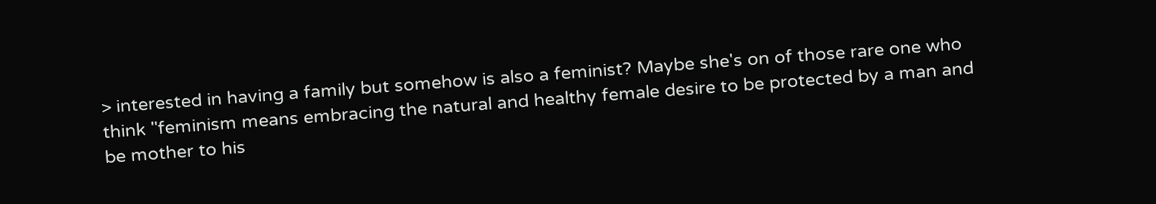> interested in having a family but somehow is also a feminist? Maybe she's on of those rare one who think "feminism means embracing the natural and healthy female desire to be protected by a man and be mother to his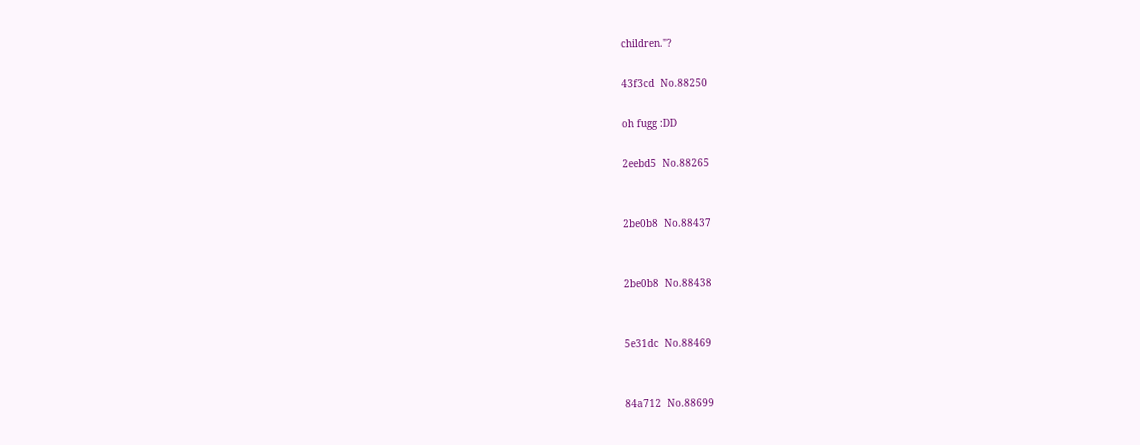children."?

43f3cd  No.88250

oh fugg :DD

2eebd5  No.88265


2be0b8  No.88437


2be0b8  No.88438


5e31dc  No.88469


84a712  No.88699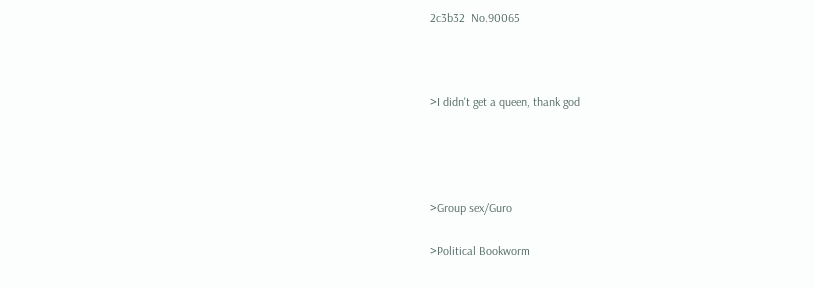2c3b32  No.90065



>I didn't get a queen, thank god




>Group sex/Guro

>Political Bookworm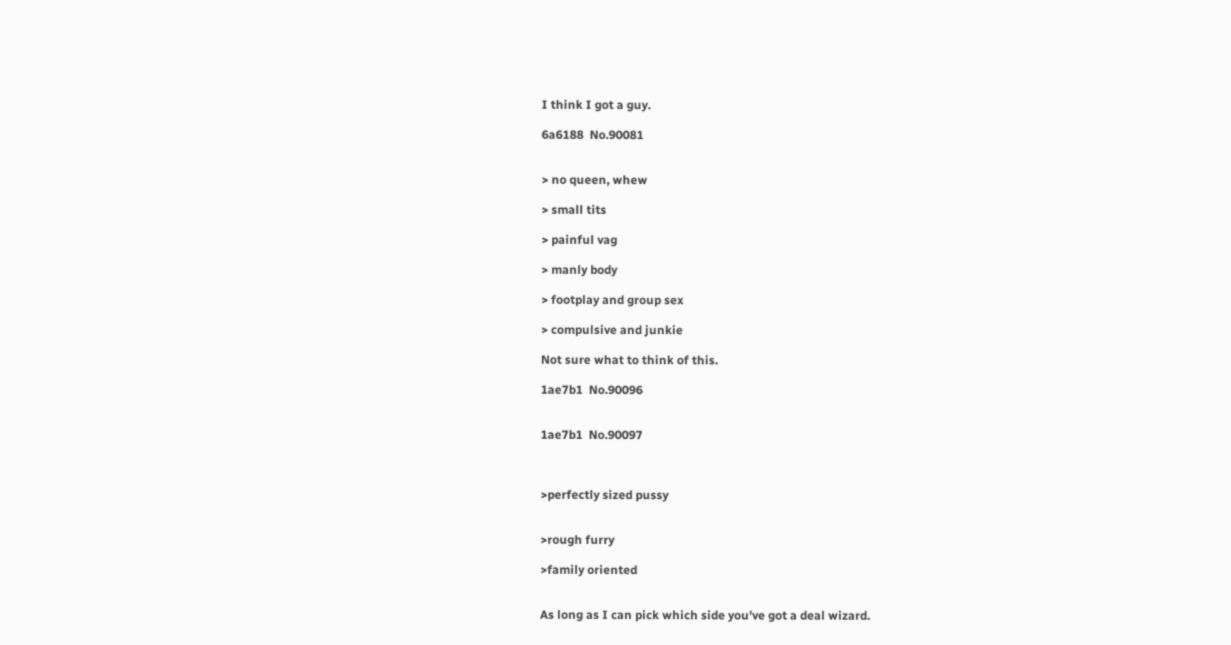I think I got a guy.

6a6188  No.90081


> no queen, whew

> small tits

> painful vag

> manly body

> footplay and group sex

> compulsive and junkie

Not sure what to think of this.

1ae7b1  No.90096


1ae7b1  No.90097



>perfectly sized pussy


>rough furry

>family oriented


As long as I can pick which side you've got a deal wizard.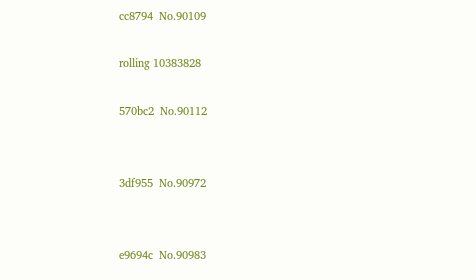cc8794  No.90109

rolling 10383828

570bc2  No.90112


3df955  No.90972


e9694c  No.90983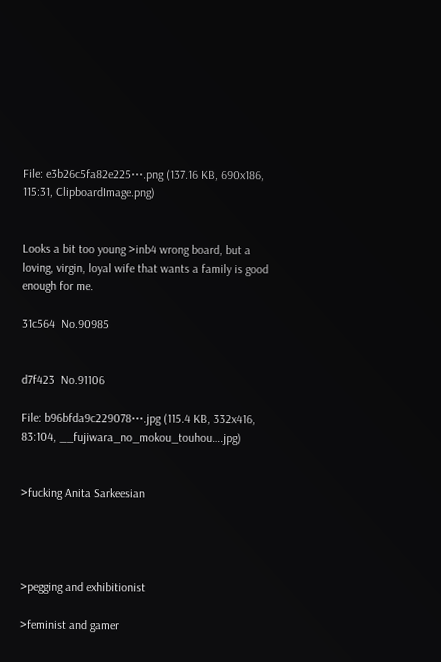File: e3b26c5fa82e225⋯.png (137.16 KB, 690x186, 115:31, ClipboardImage.png)


Looks a bit too young >inb4 wrong board, but a loving, virgin, loyal wife that wants a family is good enough for me.

31c564  No.90985


d7f423  No.91106

File: b96bfda9c229078⋯.jpg (115.4 KB, 332x416, 83:104, __fujiwara_no_mokou_touhou….jpg)


>fucking Anita Sarkeesian




>pegging and exhibitionist

>feminist and gamer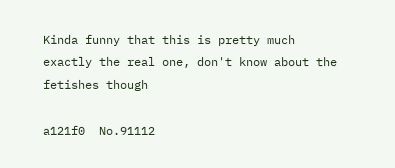Kinda funny that this is pretty much exactly the real one, don't know about the fetishes though

a121f0  No.91112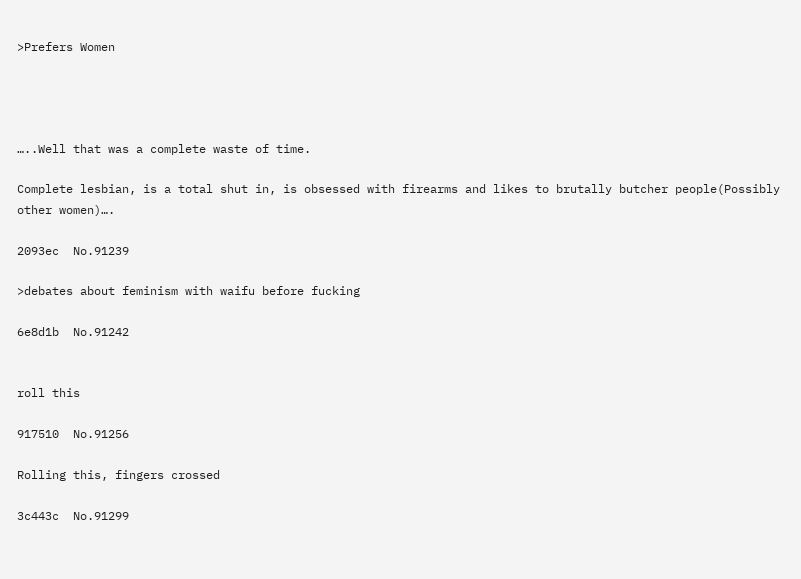>Prefers Women




…..Well that was a complete waste of time.

Complete lesbian, is a total shut in, is obsessed with firearms and likes to brutally butcher people(Possibly other women)….

2093ec  No.91239

>debates about feminism with waifu before fucking

6e8d1b  No.91242


roll this

917510  No.91256

Rolling this, fingers crossed

3c443c  No.91299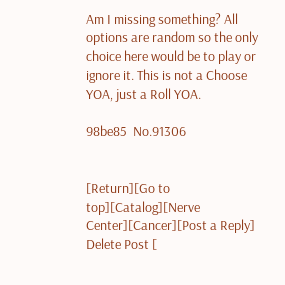Am I missing something? All options are random so the only choice here would be to play or ignore it. This is not a Choose YOA, just a Roll YOA.

98be85  No.91306


[Return][Go to top][Catalog][Nerve Center][Cancer][Post a Reply]
Delete Post [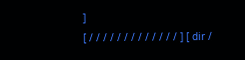]
[ / / / / / / / / / / / / / ] [ dir /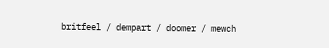britfeel / dempart / doomer / mewch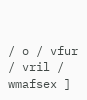/ o / vfur / vril / wmafsex ]